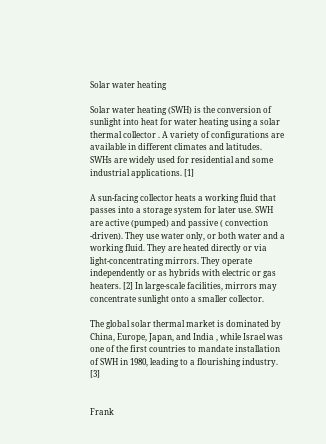Solar water heating

Solar water heating (SWH) is the conversion of sunlight into heat for water heating using a solar thermal collector . A variety of configurations are available in different climates and latitudes. SWHs are widely used for residential and some industrial applications. [1]

A sun-facing collector heats a working fluid that passes into a storage system for later use. SWH are active (pumped) and passive ( convection -driven). They use water only, or both water and a working fluid. They are heated directly or via light-concentrating mirrors. They operate independently or as hybrids with electric or gas heaters. [2] In large-scale facilities, mirrors may concentrate sunlight onto a smaller collector.

The global solar thermal market is dominated by China, Europe, Japan, and India , while Israel was one of the first countries to mandate installation of SWH in 1980, leading to a flourishing industry. [3]


Frank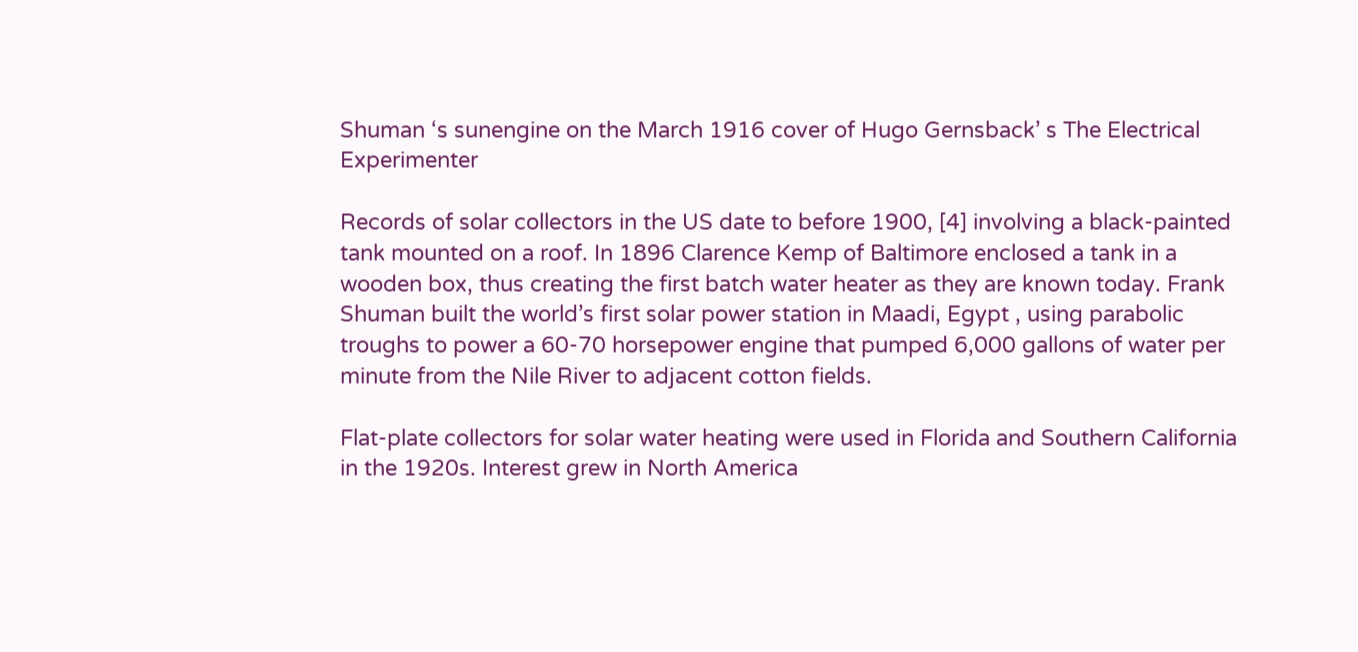Shuman ‘s sunengine on the March 1916 cover of Hugo Gernsback’ s The Electrical Experimenter

Records of solar collectors in the US date to before 1900, [4] involving a black-painted tank mounted on a roof. In 1896 Clarence Kemp of Baltimore enclosed a tank in a wooden box, thus creating the first batch water heater as they are known today. Frank Shuman built the world’s first solar power station in Maadi, Egypt , using parabolic troughs to power a 60-70 horsepower engine that pumped 6,000 gallons of water per minute from the Nile River to adjacent cotton fields.

Flat-plate collectors for solar water heating were used in Florida and Southern California in the 1920s. Interest grew in North America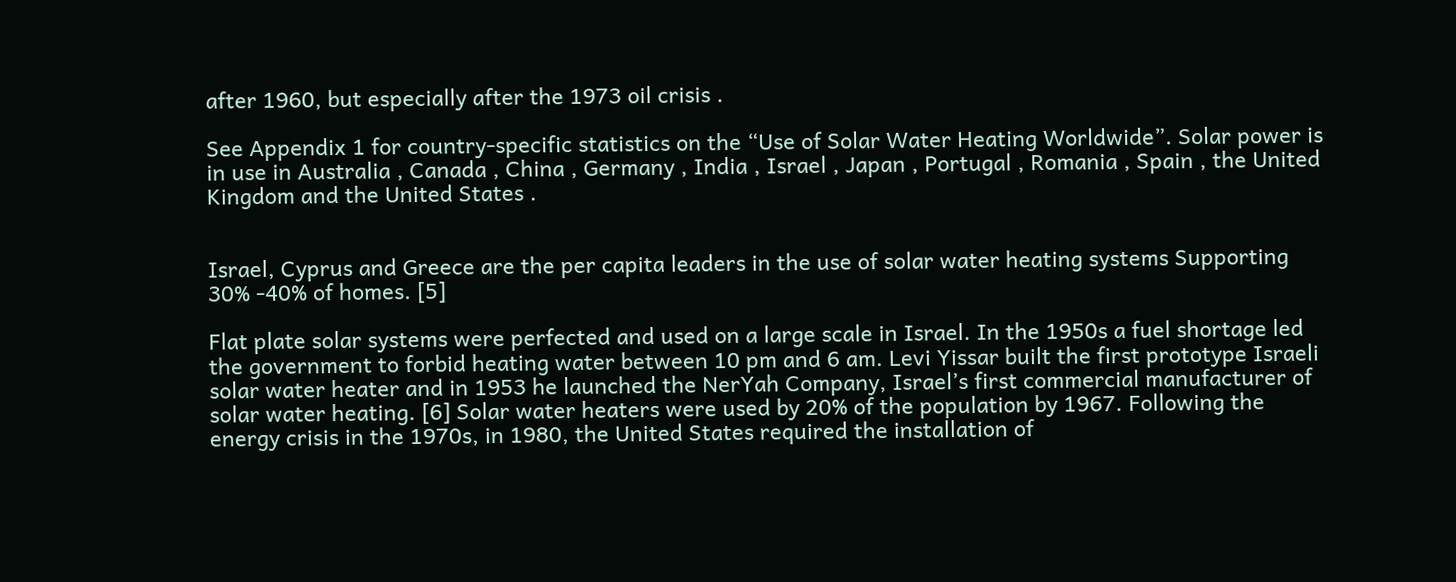after 1960, but especially after the 1973 oil crisis .

See Appendix 1 for country-specific statistics on the “Use of Solar Water Heating Worldwide”. Solar power is in use in Australia , Canada , China , Germany , India , Israel , Japan , Portugal , Romania , Spain , the United Kingdom and the United States .


Israel, Cyprus and Greece are the per capita leaders in the use of solar water heating systems Supporting 30% -40% of homes. [5]

Flat plate solar systems were perfected and used on a large scale in Israel. In the 1950s a fuel shortage led the government to forbid heating water between 10 pm and 6 am. Levi Yissar built the first prototype Israeli solar water heater and in 1953 he launched the NerYah Company, Israel’s first commercial manufacturer of solar water heating. [6] Solar water heaters were used by 20% of the population by 1967. Following the energy crisis in the 1970s, in 1980, the United States required the installation of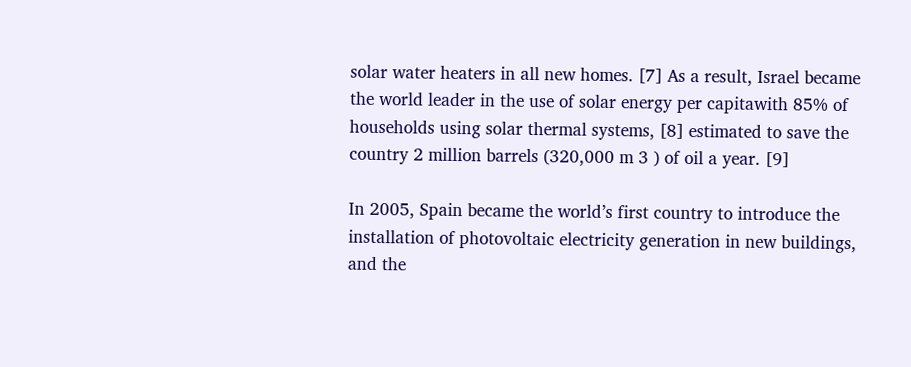solar water heaters in all new homes. [7] As a result, Israel became the world leader in the use of solar energy per capitawith 85% of households using solar thermal systems, [8] estimated to save the country 2 million barrels (320,000 m 3 ) of oil a year. [9]

In 2005, Spain became the world’s first country to introduce the installation of photovoltaic electricity generation in new buildings, and the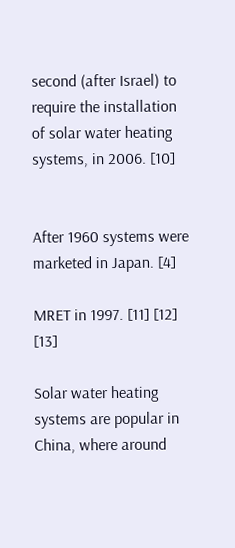second (after Israel) to require the installation of solar water heating systems, in 2006. [10]


After 1960 systems were marketed in Japan. [4]

MRET in 1997. [11] [12] [13]

Solar water heating systems are popular in China, where around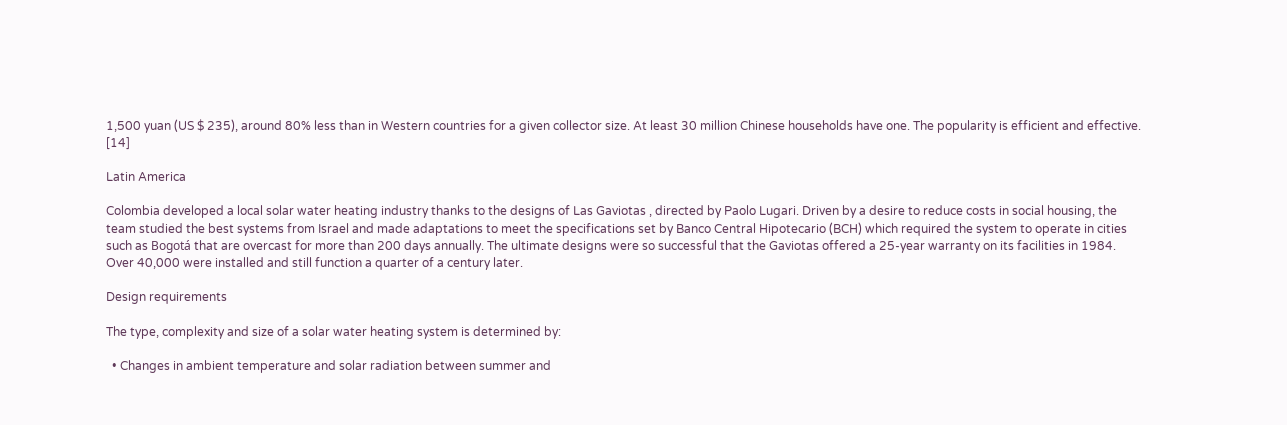1,500 yuan (US $ 235), around 80% less than in Western countries for a given collector size. At least 30 million Chinese households have one. The popularity is efficient and effective. [14]

Latin America

Colombia developed a local solar water heating industry thanks to the designs of Las Gaviotas , directed by Paolo Lugari. Driven by a desire to reduce costs in social housing, the team studied the best systems from Israel and made adaptations to meet the specifications set by Banco Central Hipotecario (BCH) which required the system to operate in cities such as Bogotá that are overcast for more than 200 days annually. The ultimate designs were so successful that the Gaviotas offered a 25-year warranty on its facilities in 1984. Over 40,000 were installed and still function a quarter of a century later.

Design requirements

The type, complexity and size of a solar water heating system is determined by:

  • Changes in ambient temperature and solar radiation between summer and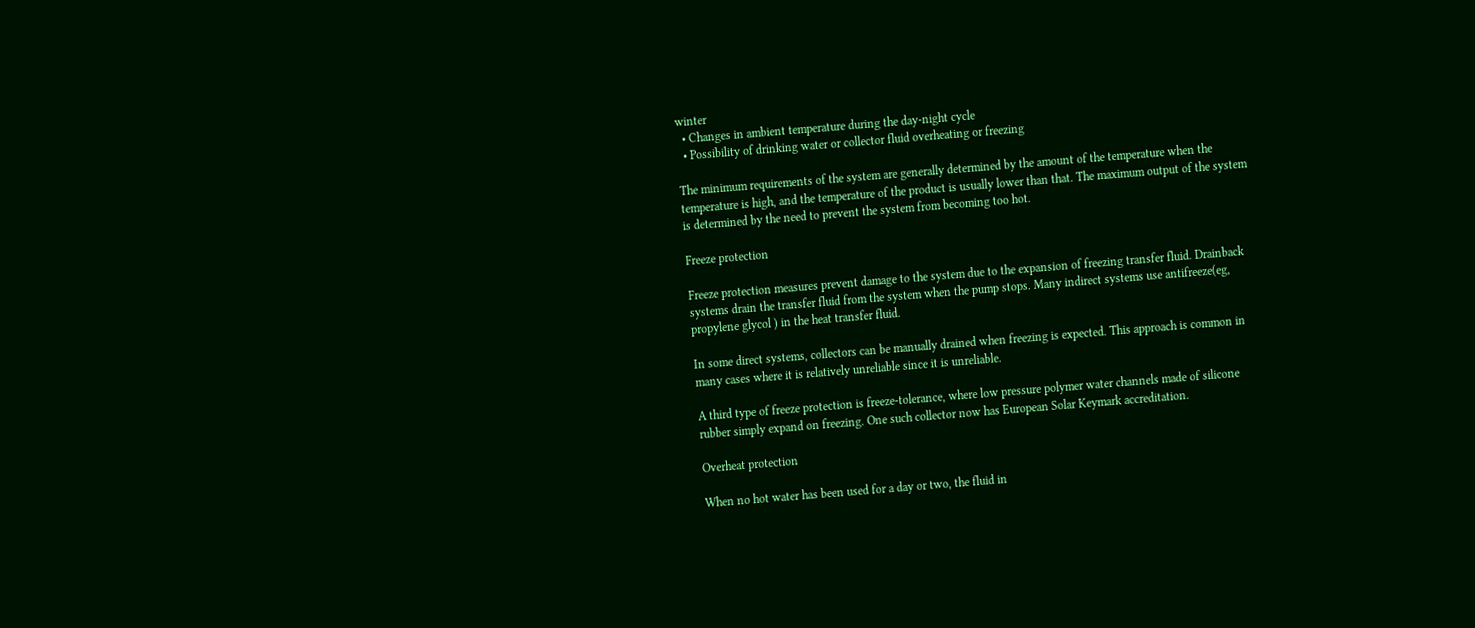winter
  • Changes in ambient temperature during the day-night cycle
  • Possibility of drinking water or collector fluid overheating or freezing

The minimum requirements of the system are generally determined by the amount of the temperature when the temperature is high, and the temperature of the product is usually lower than that. The maximum output of the system is determined by the need to prevent the system from becoming too hot.

Freeze protection

Freeze protection measures prevent damage to the system due to the expansion of freezing transfer fluid. Drainback systems drain the transfer fluid from the system when the pump stops. Many indirect systems use antifreeze(eg, propylene glycol ) in the heat transfer fluid.

In some direct systems, collectors can be manually drained when freezing is expected. This approach is common in many cases where it is relatively unreliable since it is unreliable.

A third type of freeze protection is freeze-tolerance, where low pressure polymer water channels made of silicone rubber simply expand on freezing. One such collector now has European Solar Keymark accreditation.

Overheat protection

When no hot water has been used for a day or two, the fluid in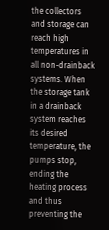the collectors and storage can reach high temperatures in all non-drainback systems. When the storage tank in a drainback system reaches its desired temperature, the pumps stop, ending the heating process and thus preventing the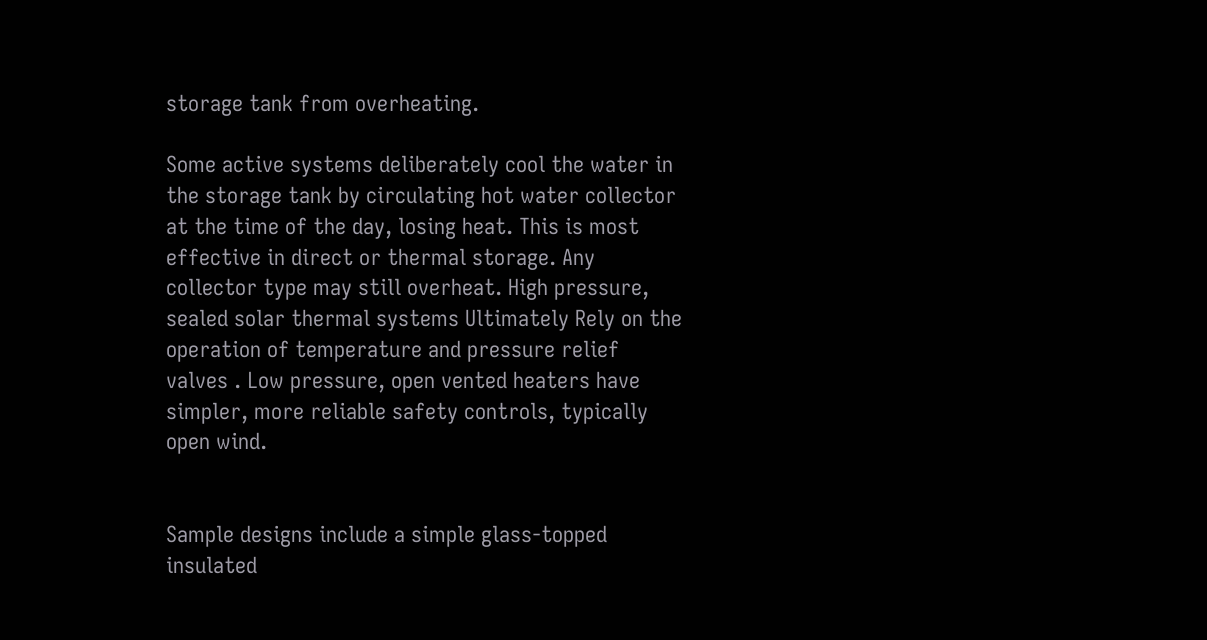storage tank from overheating.

Some active systems deliberately cool the water in the storage tank by circulating hot water collector at the time of the day, losing heat. This is most effective in direct or thermal storage. Any collector type may still overheat. High pressure, sealed solar thermal systems Ultimately Rely on the operation of temperature and pressure relief valves . Low pressure, open vented heaters have simpler, more reliable safety controls, typically open wind.


Sample designs include a simple glass-topped insulated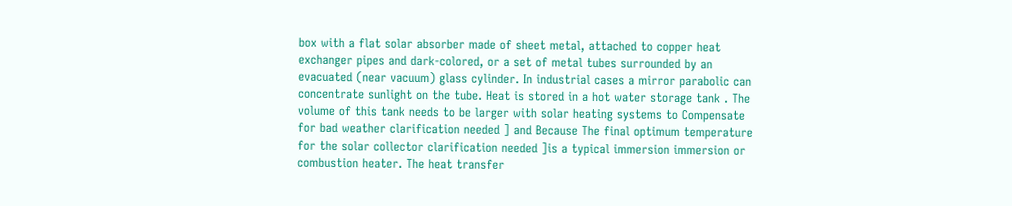box with a flat solar absorber made of sheet metal, attached to copper heat exchanger pipes and dark-colored, or a set of metal tubes surrounded by an evacuated (near vacuum) glass cylinder. In industrial cases a mirror parabolic can concentrate sunlight on the tube. Heat is stored in a hot water storage tank . The volume of this tank needs to be larger with solar heating systems to Compensate for bad weather clarification needed ] and Because The final optimum temperature for the solar collector clarification needed ]is a typical immersion immersion or combustion heater. The heat transfer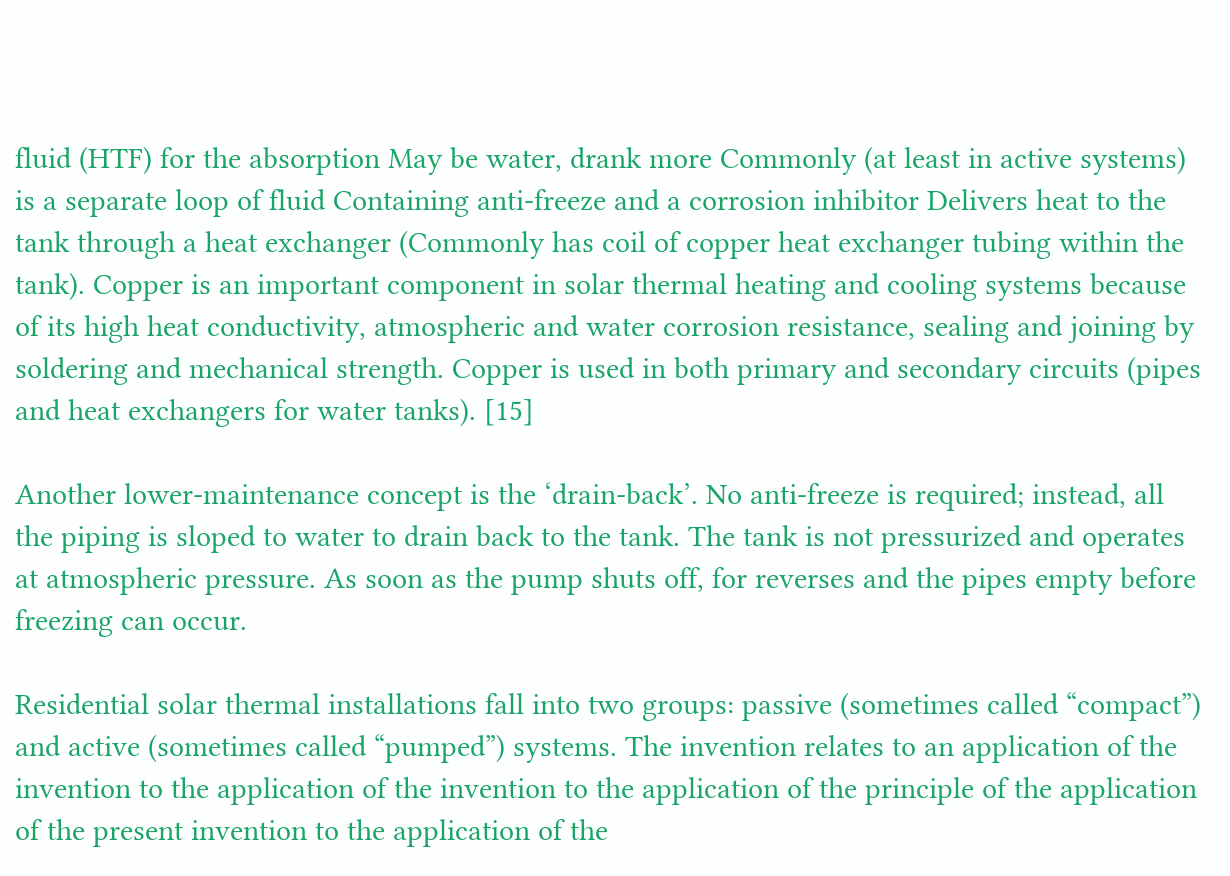fluid (HTF) for the absorption May be water, drank more Commonly (at least in active systems) is a separate loop of fluid Containing anti-freeze and a corrosion inhibitor Delivers heat to the tank through a heat exchanger (Commonly has coil of copper heat exchanger tubing within the tank). Copper is an important component in solar thermal heating and cooling systems because of its high heat conductivity, atmospheric and water corrosion resistance, sealing and joining by soldering and mechanical strength. Copper is used in both primary and secondary circuits (pipes and heat exchangers for water tanks). [15]

Another lower-maintenance concept is the ‘drain-back’. No anti-freeze is required; instead, all the piping is sloped to water to drain back to the tank. The tank is not pressurized and operates at atmospheric pressure. As soon as the pump shuts off, for reverses and the pipes empty before freezing can occur.

Residential solar thermal installations fall into two groups: passive (sometimes called “compact”) and active (sometimes called “pumped”) systems. The invention relates to an application of the invention to the application of the invention to the application of the principle of the application of the present invention to the application of the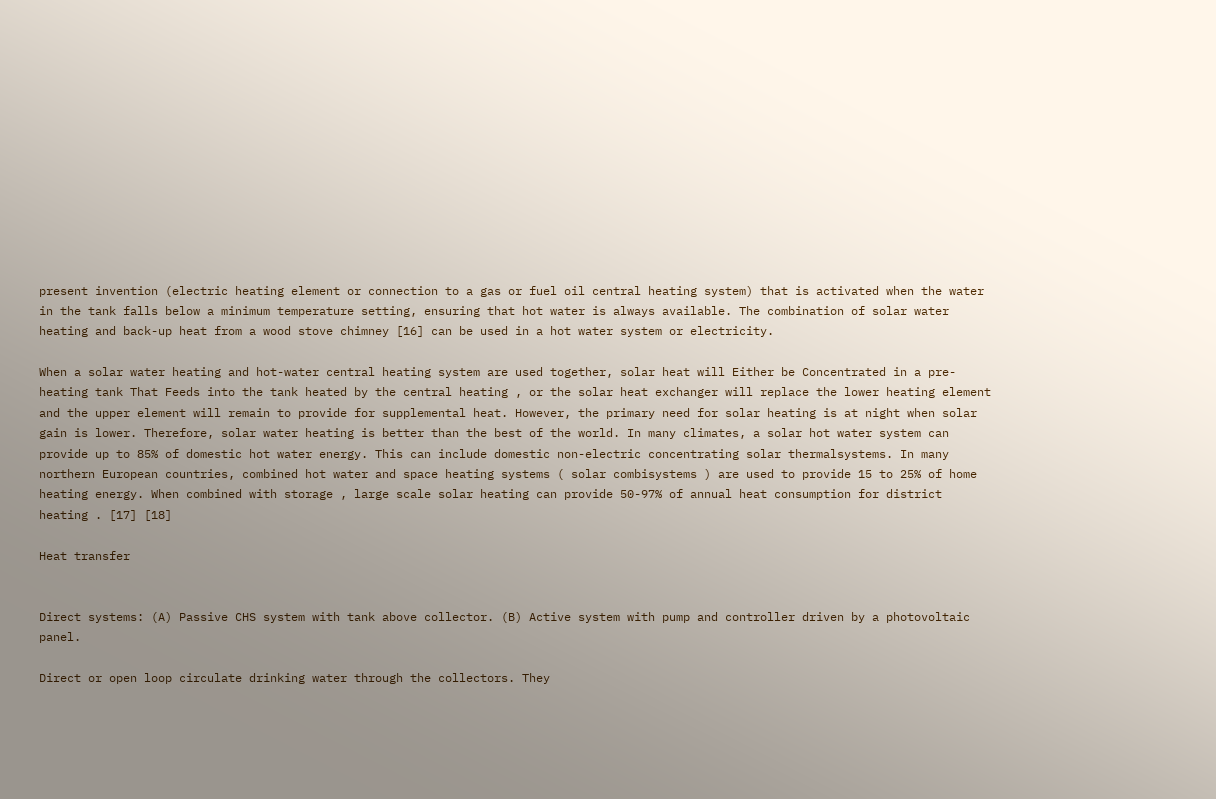present invention (electric heating element or connection to a gas or fuel oil central heating system) that is activated when the water in the tank falls below a minimum temperature setting, ensuring that hot water is always available. The combination of solar water heating and back-up heat from a wood stove chimney [16] can be used in a hot water system or electricity.

When a solar water heating and hot-water central heating system are used together, solar heat will Either be Concentrated in a pre-heating tank That Feeds into the tank heated by the central heating , or the solar heat exchanger will replace the lower heating element and the upper element will remain to provide for supplemental heat. However, the primary need for solar heating is at night when solar gain is lower. Therefore, solar water heating is better than the best of the world. In many climates, a solar hot water system can provide up to 85% of domestic hot water energy. This can include domestic non-electric concentrating solar thermalsystems. In many northern European countries, combined hot water and space heating systems ( solar combisystems ) are used to provide 15 to 25% of home heating energy. When combined with storage , large scale solar heating can provide 50-97% of annual heat consumption for district heating . [17] [18]

Heat transfer


Direct systems: (A) Passive CHS system with tank above collector. (B) Active system with pump and controller driven by a photovoltaic panel.

Direct or open loop circulate drinking water through the collectors. They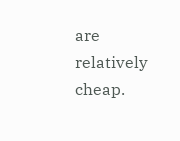are relatively cheap.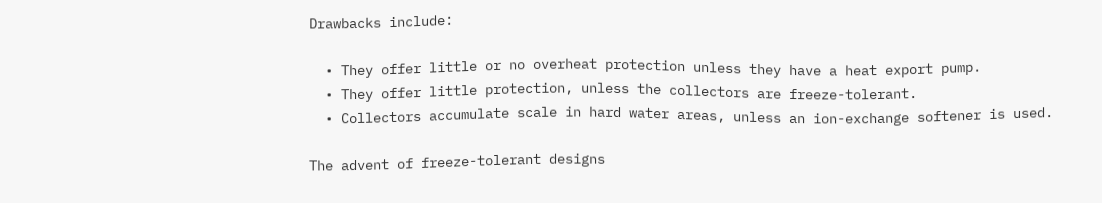Drawbacks include:

  • They offer little or no overheat protection unless they have a heat export pump.
  • They offer little protection, unless the collectors are freeze-tolerant.
  • Collectors accumulate scale in hard water areas, unless an ion-exchange softener is used.

The advent of freeze-tolerant designs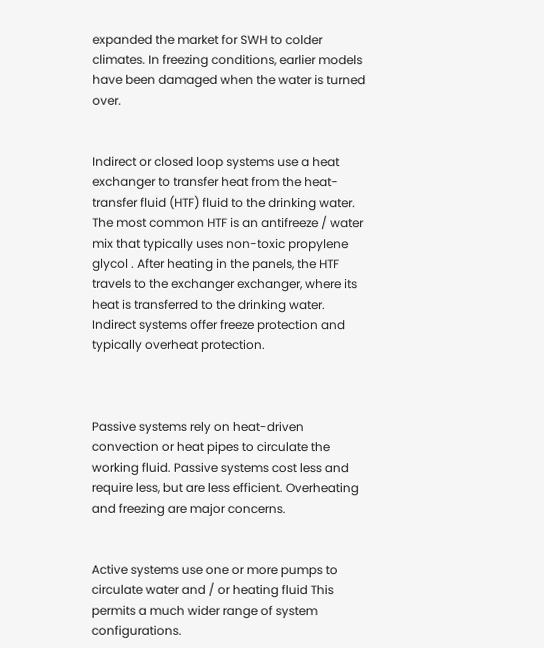expanded the market for SWH to colder climates. In freezing conditions, earlier models have been damaged when the water is turned over.


Indirect or closed loop systems use a heat exchanger to transfer heat from the heat-transfer fluid (HTF) fluid to the drinking water. The most common HTF is an antifreeze / water mix that typically uses non-toxic propylene glycol . After heating in the panels, the HTF travels to the exchanger exchanger, where its heat is transferred to the drinking water. Indirect systems offer freeze protection and typically overheat protection.



Passive systems rely on heat-driven convection or heat pipes to circulate the working fluid. Passive systems cost less and require less, but are less efficient. Overheating and freezing are major concerns.


Active systems use one or more pumps to circulate water and / or heating fluid This permits a much wider range of system configurations.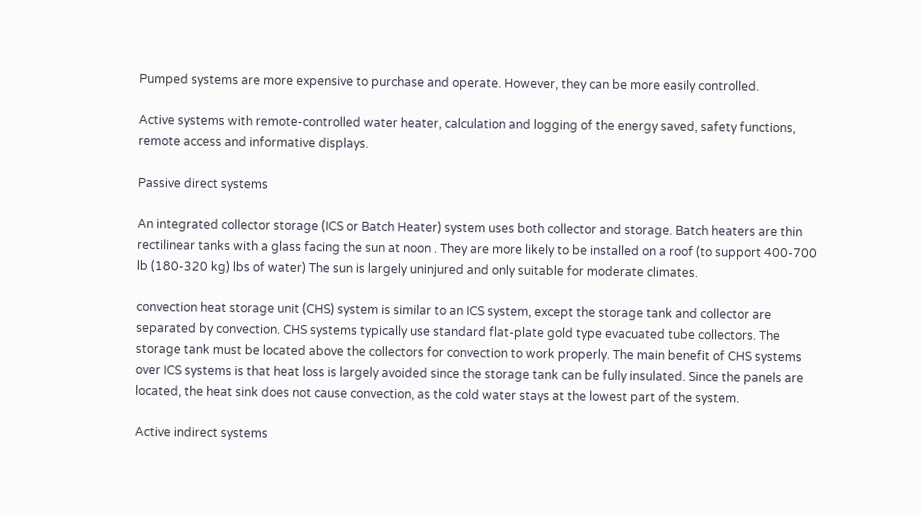Pumped systems are more expensive to purchase and operate. However, they can be more easily controlled.

Active systems with remote-controlled water heater, calculation and logging of the energy saved, safety functions, remote access and informative displays.

Passive direct systems

An integrated collector storage (ICS or Batch Heater) system uses both collector and storage. Batch heaters are thin rectilinear tanks with a glass facing the sun at noon . They are more likely to be installed on a roof (to support 400-700 lb (180-320 kg) lbs of water) The sun is largely uninjured and only suitable for moderate climates.

convection heat storage unit (CHS) system is similar to an ICS system, except the storage tank and collector are separated by convection. CHS systems typically use standard flat-plate gold type evacuated tube collectors. The storage tank must be located above the collectors for convection to work properly. The main benefit of CHS systems over ICS systems is that heat loss is largely avoided since the storage tank can be fully insulated. Since the panels are located, the heat sink does not cause convection, as the cold water stays at the lowest part of the system.

Active indirect systems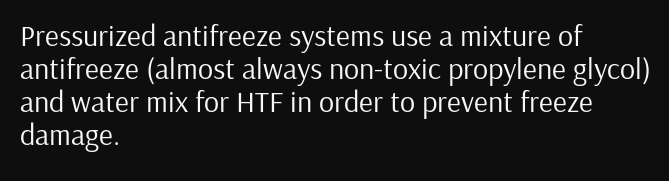Pressurized antifreeze systems use a mixture of antifreeze (almost always non-toxic propylene glycol) and water mix for HTF in order to prevent freeze damage.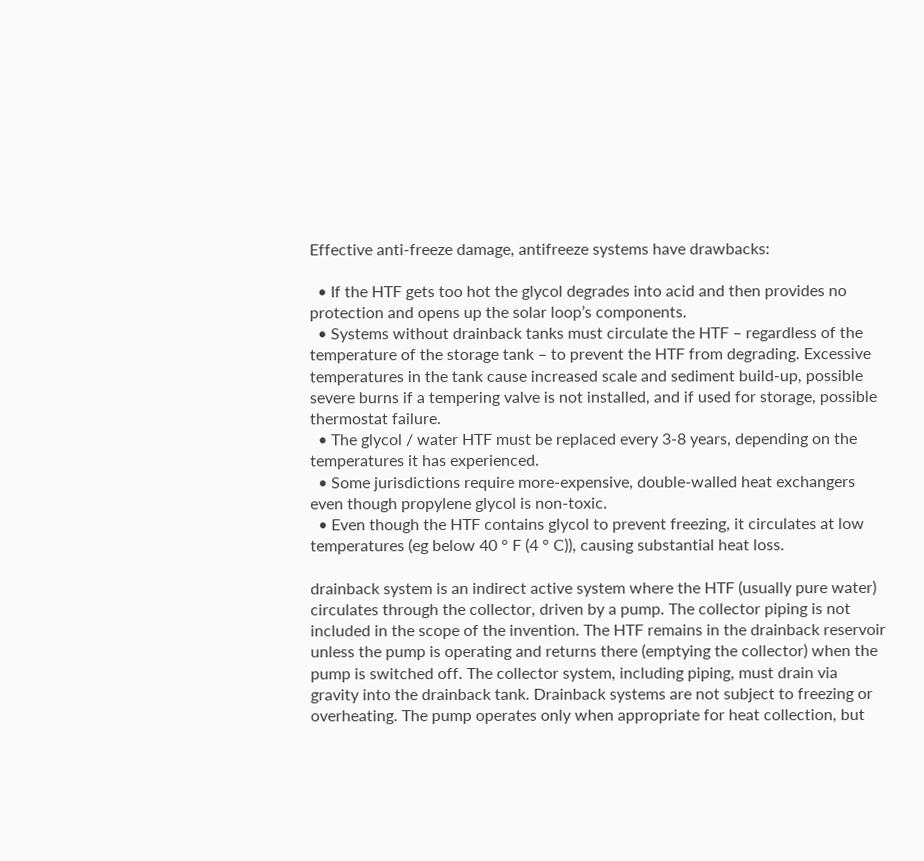Effective anti-freeze damage, antifreeze systems have drawbacks:

  • If the HTF gets too hot the glycol degrades into acid and then provides no protection and opens up the solar loop’s components.
  • Systems without drainback tanks must circulate the HTF – regardless of the temperature of the storage tank – to prevent the HTF from degrading. Excessive temperatures in the tank cause increased scale and sediment build-up, possible severe burns if a tempering valve is not installed, and if used for storage, possible thermostat failure.
  • The glycol / water HTF must be replaced every 3-8 years, depending on the temperatures it has experienced.
  • Some jurisdictions require more-expensive, double-walled heat exchangers even though propylene glycol is non-toxic.
  • Even though the HTF contains glycol to prevent freezing, it circulates at low temperatures (eg below 40 ° F (4 ° C)), causing substantial heat loss.

drainback system is an indirect active system where the HTF (usually pure water) circulates through the collector, driven by a pump. The collector piping is not included in the scope of the invention. The HTF remains in the drainback reservoir unless the pump is operating and returns there (emptying the collector) when the pump is switched off. The collector system, including piping, must drain via gravity into the drainback tank. Drainback systems are not subject to freezing or overheating. The pump operates only when appropriate for heat collection, but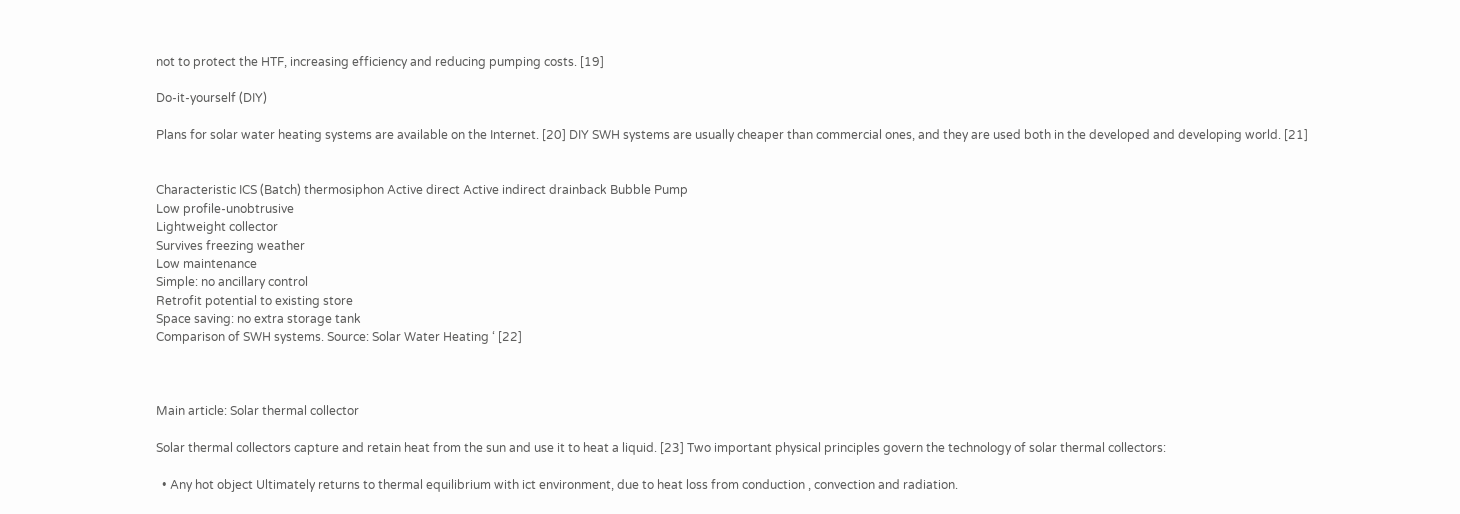not to protect the HTF, increasing efficiency and reducing pumping costs. [19]

Do-it-yourself (DIY)

Plans for solar water heating systems are available on the Internet. [20] DIY SWH systems are usually cheaper than commercial ones, and they are used both in the developed and developing world. [21]


Characteristic ICS (Batch) thermosiphon Active direct Active indirect drainback Bubble Pump
Low profile-unobtrusive
Lightweight collector
Survives freezing weather
Low maintenance
Simple: no ancillary control
Retrofit potential to existing store
Space saving: no extra storage tank
Comparison of SWH systems. Source: Solar Water Heating ‘ [22]



Main article: Solar thermal collector

Solar thermal collectors capture and retain heat from the sun and use it to heat a liquid. [23] Two important physical principles govern the technology of solar thermal collectors:

  • Any hot object Ultimately returns to thermal equilibrium with ict environment, due to heat loss from conduction , convection and radiation.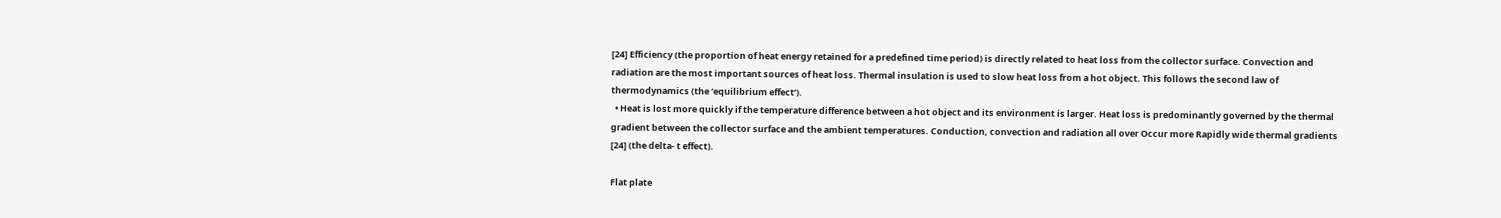[24] Efficiency (the proportion of heat energy retained for a predefined time period) is directly related to heat loss from the collector surface. Convection and radiation are the most important sources of heat loss. Thermal insulation is used to slow heat loss from a hot object. This follows the second law of thermodynamics (the ‘equilibrium effect’).
  • Heat is lost more quickly if the temperature difference between a hot object and its environment is larger. Heat loss is predominantly governed by the thermal gradient between the collector surface and the ambient temperatures. Conduction, convection and radiation all over Occur more Rapidly wide thermal gradients [24] (the delta- t effect).

Flat plate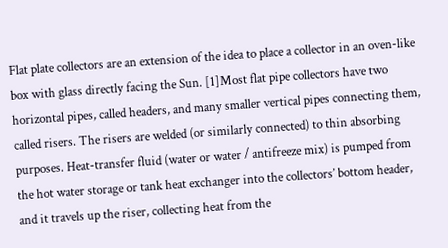Flat plate collectors are an extension of the idea to place a collector in an oven-like box with glass directly facing the Sun. [1]Most flat pipe collectors have two horizontal pipes, called headers, and many smaller vertical pipes connecting them, called risers. The risers are welded (or similarly connected) to thin absorbing purposes. Heat-transfer fluid (water or water / antifreeze mix) is pumped from the hot water storage or tank heat exchanger into the collectors’ bottom header, and it travels up the riser, collecting heat from the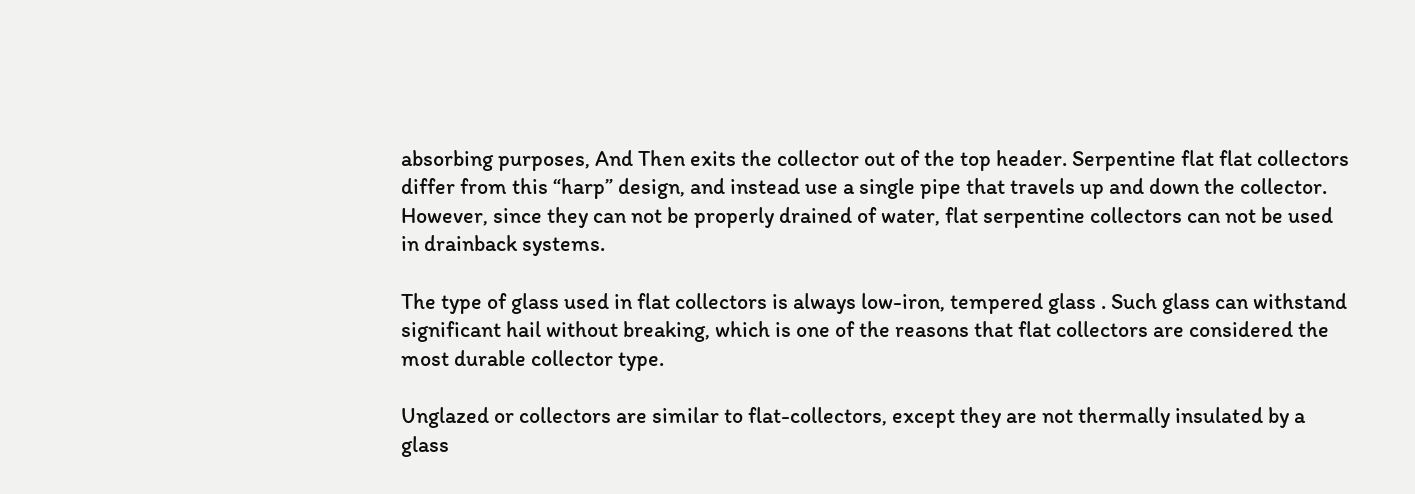absorbing purposes, And Then exits the collector out of the top header. Serpentine flat flat collectors differ from this “harp” design, and instead use a single pipe that travels up and down the collector. However, since they can not be properly drained of water, flat serpentine collectors can not be used in drainback systems.

The type of glass used in flat collectors is always low-iron, tempered glass . Such glass can withstand significant hail without breaking, which is one of the reasons that flat collectors are considered the most durable collector type.

Unglazed or collectors are similar to flat-collectors, except they are not thermally insulated by a glass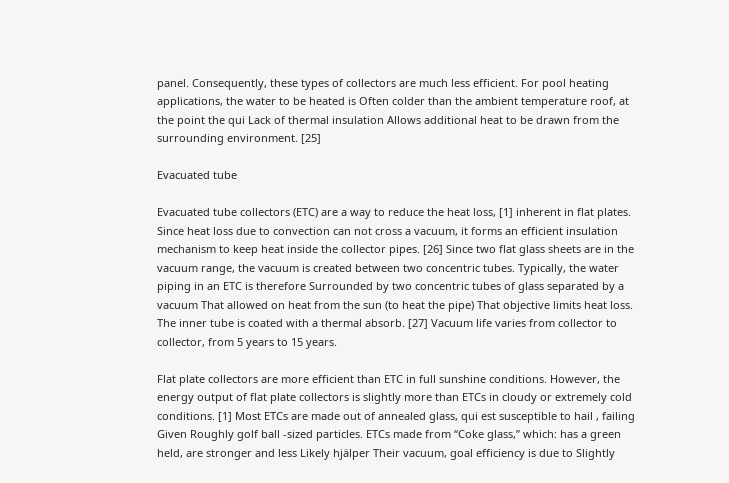panel. Consequently, these types of collectors are much less efficient. For pool heating applications, the water to be heated is Often colder than the ambient temperature roof, at the point the qui Lack of thermal insulation Allows additional heat to be drawn from the surrounding environment. [25]

Evacuated tube

Evacuated tube collectors (ETC) are a way to reduce the heat loss, [1] inherent in flat plates. Since heat loss due to convection can not cross a vacuum, it forms an efficient insulation mechanism to keep heat inside the collector pipes. [26] Since two flat glass sheets are in the vacuum range, the vacuum is created between two concentric tubes. Typically, the water piping in an ETC is therefore Surrounded by two concentric tubes of glass separated by a vacuum That allowed on heat from the sun (to heat the pipe) That objective limits heat loss. The inner tube is coated with a thermal absorb. [27] Vacuum life varies from collector to collector, from 5 years to 15 years.

Flat plate collectors are more efficient than ETC in full sunshine conditions. However, the energy output of flat plate collectors is slightly more than ETCs in cloudy or extremely cold conditions. [1] Most ETCs are made out of annealed glass, qui est susceptible to hail , failing Given Roughly golf ball -sized particles. ETCs made from “Coke glass,” which: has a green held, are stronger and less Likely hjälper Their vacuum, goal efficiency is due to Slightly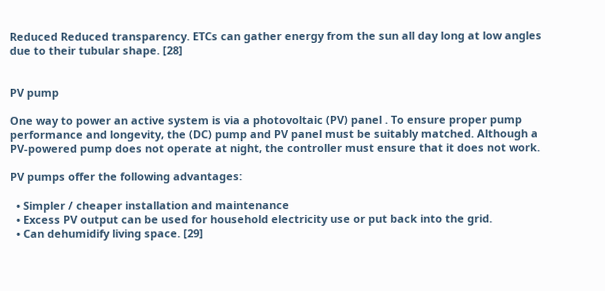Reduced Reduced transparency. ETCs can gather energy from the sun all day long at low angles due to their tubular shape. [28]


PV pump

One way to power an active system is via a photovoltaic (PV) panel . To ensure proper pump performance and longevity, the (DC) pump and PV panel must be suitably matched. Although a PV-powered pump does not operate at night, the controller must ensure that it does not work.

PV pumps offer the following advantages:

  • Simpler / cheaper installation and maintenance
  • Excess PV output can be used for household electricity use or put back into the grid.
  • Can dehumidify living space. [29]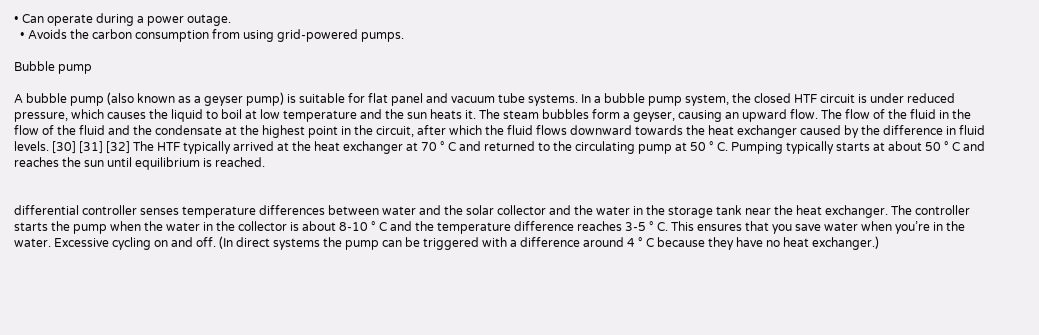• Can operate during a power outage.
  • Avoids the carbon consumption from using grid-powered pumps.

Bubble pump

A bubble pump (also known as a geyser pump) is suitable for flat panel and vacuum tube systems. In a bubble pump system, the closed HTF circuit is under reduced pressure, which causes the liquid to boil at low temperature and the sun heats it. The steam bubbles form a geyser, causing an upward flow. The flow of the fluid in the flow of the fluid and the condensate at the highest point in the circuit, after which the fluid flows downward towards the heat exchanger caused by the difference in fluid levels. [30] [31] [32] The HTF typically arrived at the heat exchanger at 70 ° C and returned to the circulating pump at 50 ° C. Pumping typically starts at about 50 ° C and reaches the sun until equilibrium is reached.


differential controller senses temperature differences between water and the solar collector and the water in the storage tank near the heat exchanger. The controller starts the pump when the water in the collector is about 8-10 ° C and the temperature difference reaches 3-5 ° C. This ensures that you save water when you’re in the water. Excessive cycling on and off. (In direct systems the pump can be triggered with a difference around 4 ° C because they have no heat exchanger.)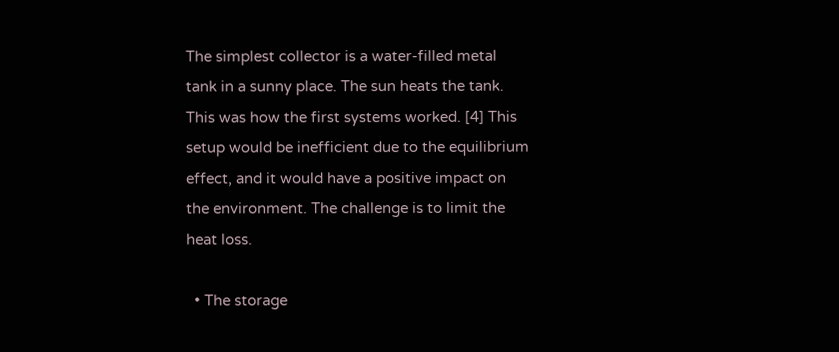The simplest collector is a water-filled metal tank in a sunny place. The sun heats the tank. This was how the first systems worked. [4] This setup would be inefficient due to the equilibrium effect, and it would have a positive impact on the environment. The challenge is to limit the heat loss.

  • The storage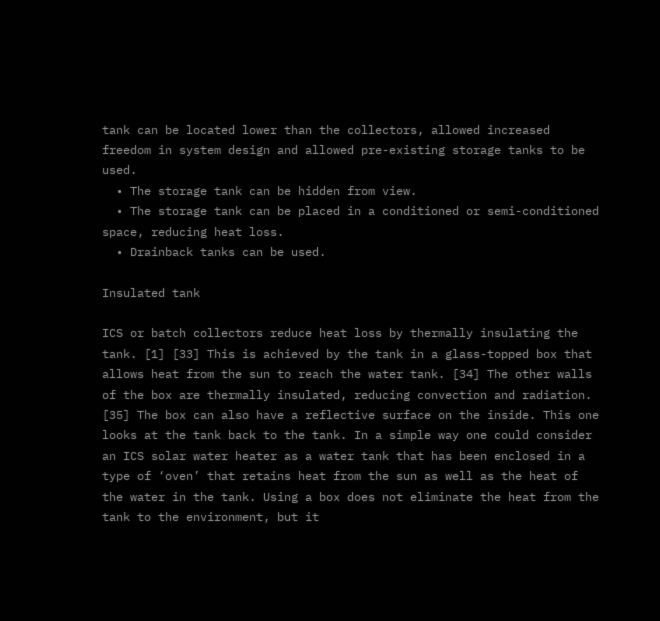tank can be located lower than the collectors, allowed increased freedom in system design and allowed pre-existing storage tanks to be used.
  • The storage tank can be hidden from view.
  • The storage tank can be placed in a conditioned or semi-conditioned space, reducing heat loss.
  • Drainback tanks can be used.

Insulated tank

ICS or batch collectors reduce heat loss by thermally insulating the tank. [1] [33] This is achieved by the tank in a glass-topped box that allows heat from the sun to reach the water tank. [34] The other walls of the box are thermally insulated, reducing convection and radiation. [35] The box can also have a reflective surface on the inside. This one looks at the tank back to the tank. In a simple way one could consider an ICS solar water heater as a water tank that has been enclosed in a type of ‘oven’ that retains heat from the sun as well as the heat of the water in the tank. Using a box does not eliminate the heat from the tank to the environment, but it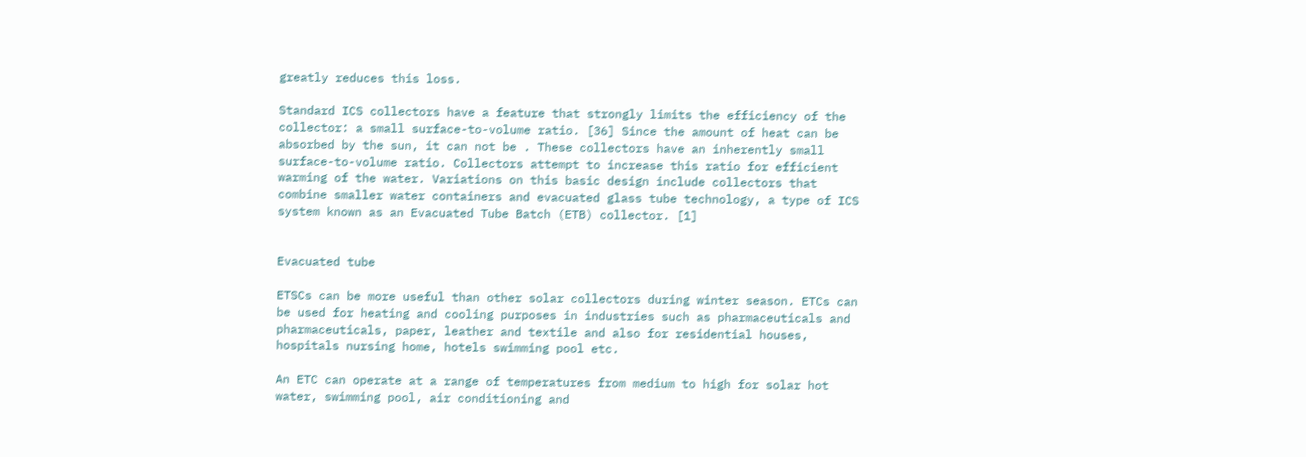greatly reduces this loss.

Standard ICS collectors have a feature that strongly limits the efficiency of the collector: a small surface-to-volume ratio. [36] Since the amount of heat can be absorbed by the sun, it can not be . These collectors have an inherently small surface-to-volume ratio. Collectors attempt to increase this ratio for efficient warming of the water. Variations on this basic design include collectors that combine smaller water containers and evacuated glass tube technology, a type of ICS system known as an Evacuated Tube Batch (ETB) collector. [1]


Evacuated tube

ETSCs can be more useful than other solar collectors during winter season. ETCs can be used for heating and cooling purposes in industries such as pharmaceuticals and pharmaceuticals, paper, leather and textile and also for residential houses, hospitals nursing home, hotels swimming pool etc.

An ETC can operate at a range of temperatures from medium to high for solar hot water, swimming pool, air conditioning and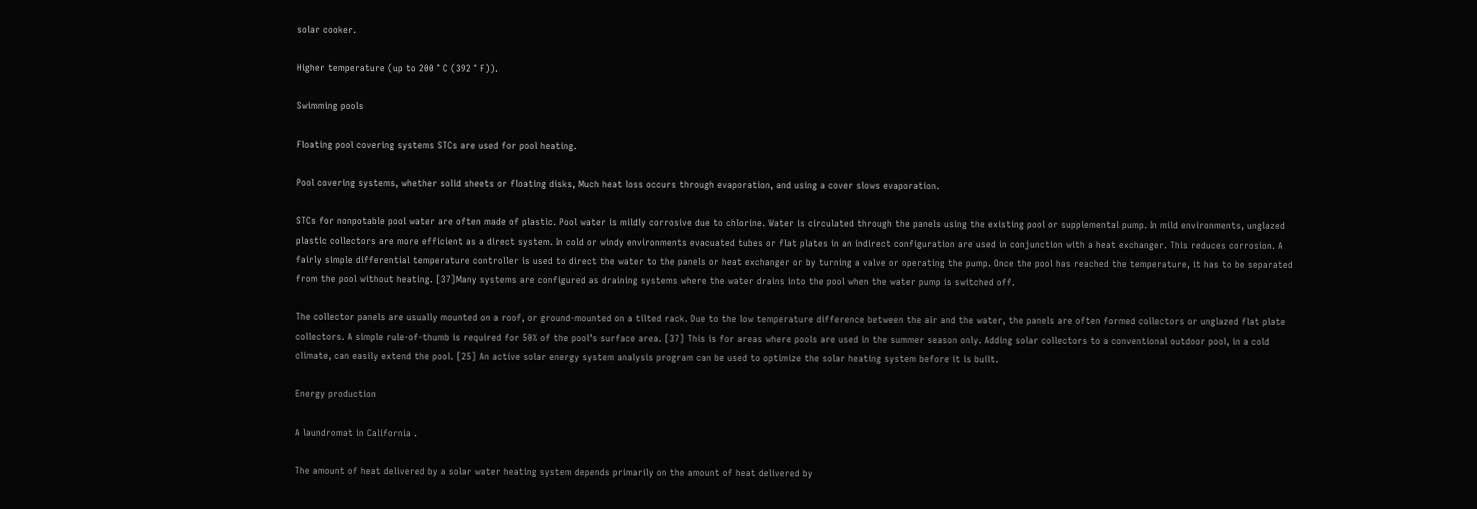solar cooker.

Higher temperature (up to 200 ° C (392 ° F)).

Swimming pools

Floating pool covering systems STCs are used for pool heating.

Pool covering systems, whether solid sheets or floating disks, Much heat loss occurs through evaporation, and using a cover slows evaporation.

STCs for nonpotable pool water are often made of plastic. Pool water is mildly corrosive due to chlorine. Water is circulated through the panels using the existing pool or supplemental pump. In mild environments, unglazed plastic collectors are more efficient as a direct system. In cold or windy environments evacuated tubes or flat plates in an indirect configuration are used in conjunction with a heat exchanger. This reduces corrosion. A fairly simple differential temperature controller is used to direct the water to the panels or heat exchanger or by turning a valve or operating the pump. Once the pool has reached the temperature, it has to be separated from the pool without heating. [37]Many systems are configured as draining systems where the water drains into the pool when the water pump is switched off.

The collector panels are usually mounted on a roof, or ground-mounted on a tilted rack. Due to the low temperature difference between the air and the water, the panels are often formed collectors or unglazed flat plate collectors. A simple rule-of-thumb is required for 50% of the pool’s surface area. [37] This is for areas where pools are used in the summer season only. Adding solar collectors to a conventional outdoor pool, in a cold climate, can easily extend the pool. [25] An active solar energy system analysis program can be used to optimize the solar heating system before it is built.

Energy production

A laundromat in California .

The amount of heat delivered by a solar water heating system depends primarily on the amount of heat delivered by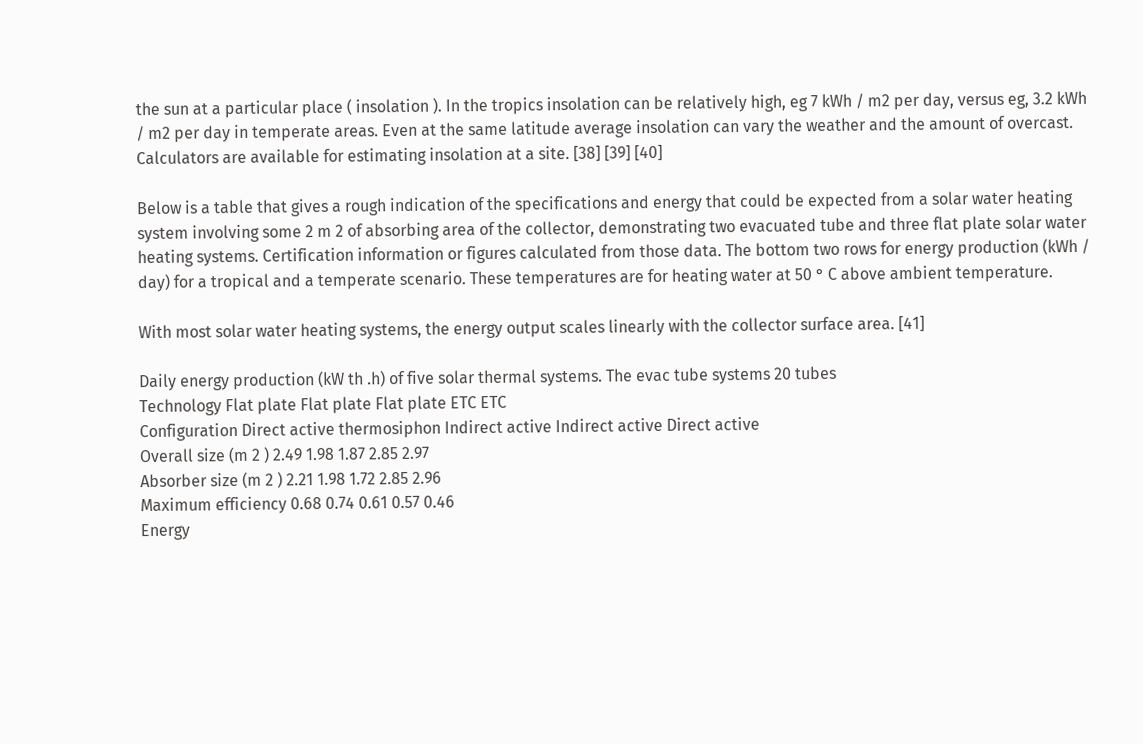the sun at a particular place ( insolation ). In the tropics insolation can be relatively high, eg 7 kWh / m2 per day, versus eg, 3.2 kWh / m2 per day in temperate areas. Even at the same latitude average insolation can vary the weather and the amount of overcast. Calculators are available for estimating insolation at a site. [38] [39] [40]

Below is a table that gives a rough indication of the specifications and energy that could be expected from a solar water heating system involving some 2 m 2 of absorbing area of the collector, demonstrating two evacuated tube and three flat plate solar water heating systems. Certification information or figures calculated from those data. The bottom two rows for energy production (kWh / day) for a tropical and a temperate scenario. These temperatures are for heating water at 50 ° C above ambient temperature.

With most solar water heating systems, the energy output scales linearly with the collector surface area. [41]

Daily energy production (kW th .h) of five solar thermal systems. The evac tube systems 20 tubes
Technology Flat plate Flat plate Flat plate ETC ETC
Configuration Direct active thermosiphon Indirect active Indirect active Direct active
Overall size (m 2 ) 2.49 1.98 1.87 2.85 2.97
Absorber size (m 2 ) 2.21 1.98 1.72 2.85 2.96
Maximum efficiency 0.68 0.74 0.61 0.57 0.46
Energy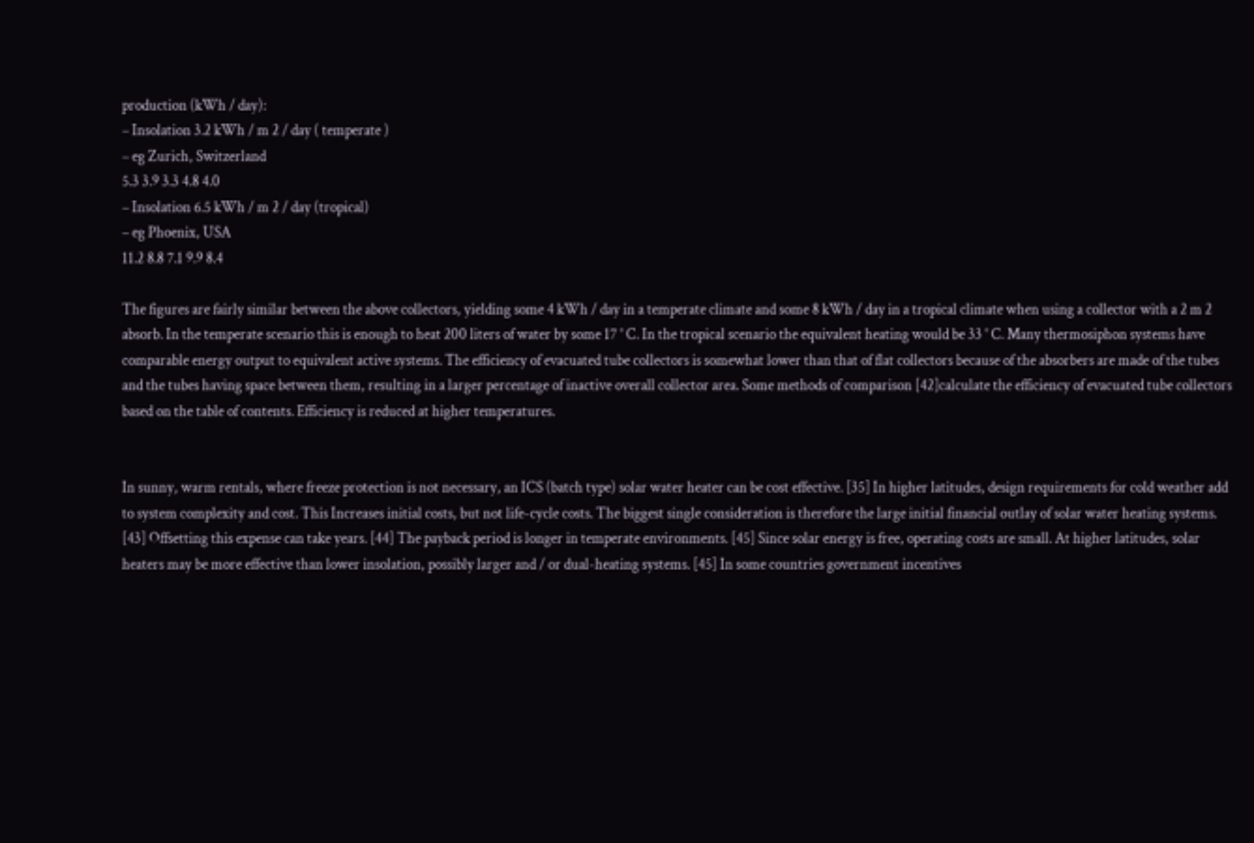production (kWh / day):
– Insolation 3.2 kWh / m 2 / day ( temperate )
– eg Zurich, Switzerland
5.3 3.9 3.3 4.8 4.0
– Insolation 6.5 kWh / m 2 / day (tropical)
– eg Phoenix, USA
11.2 8.8 7.1 9.9 8.4

The figures are fairly similar between the above collectors, yielding some 4 kWh / day in a temperate climate and some 8 kWh / day in a tropical climate when using a collector with a 2 m 2 absorb. In the temperate scenario this is enough to heat 200 liters of water by some 17 ° C. In the tropical scenario the equivalent heating would be 33 ° C. Many thermosiphon systems have comparable energy output to equivalent active systems. The efficiency of evacuated tube collectors is somewhat lower than that of flat collectors because of the absorbers are made of the tubes and the tubes having space between them, resulting in a larger percentage of inactive overall collector area. Some methods of comparison [42]calculate the efficiency of evacuated tube collectors based on the table of contents. Efficiency is reduced at higher temperatures.


In sunny, warm rentals, where freeze protection is not necessary, an ICS (batch type) solar water heater can be cost effective. [35] In higher latitudes, design requirements for cold weather add to system complexity and cost. This Increases initial costs, but not life-cycle costs. The biggest single consideration is therefore the large initial financial outlay of solar water heating systems. [43] Offsetting this expense can take years. [44] The payback period is longer in temperate environments. [45] Since solar energy is free, operating costs are small. At higher latitudes, solar heaters may be more effective than lower insolation, possibly larger and / or dual-heating systems. [45] In some countries government incentives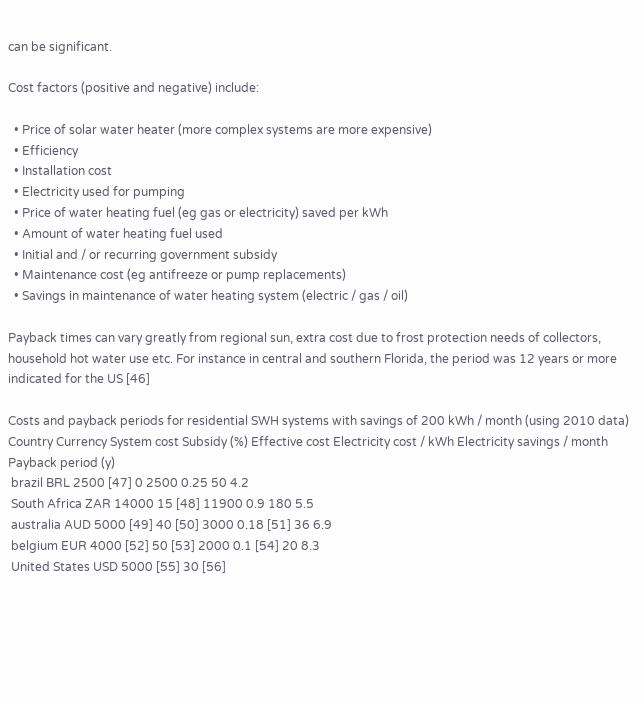can be significant.

Cost factors (positive and negative) include:

  • Price of solar water heater (more complex systems are more expensive)
  • Efficiency
  • Installation cost
  • Electricity used for pumping
  • Price of water heating fuel (eg gas or electricity) saved per kWh
  • Amount of water heating fuel used
  • Initial and / or recurring government subsidy
  • Maintenance cost (eg antifreeze or pump replacements)
  • Savings in maintenance of water heating system (electric / gas / oil)

Payback times can vary greatly from regional sun, extra cost due to frost protection needs of collectors, household hot water use etc. For instance in central and southern Florida, the period was 12 years or more indicated for the US [46]

Costs and payback periods for residential SWH systems with savings of 200 kWh / month (using 2010 data)
Country Currency System cost Subsidy (%) Effective cost Electricity cost / kWh Electricity savings / month Payback period (y)
 brazil BRL 2500 [47] 0 2500 0.25 50 4.2
 South Africa ZAR 14000 15 [48] 11900 0.9 180 5.5
 australia AUD 5000 [49] 40 [50] 3000 0.18 [51] 36 6.9
 belgium EUR 4000 [52] 50 [53] 2000 0.1 [54] 20 8.3
 United States USD 5000 [55] 30 [56]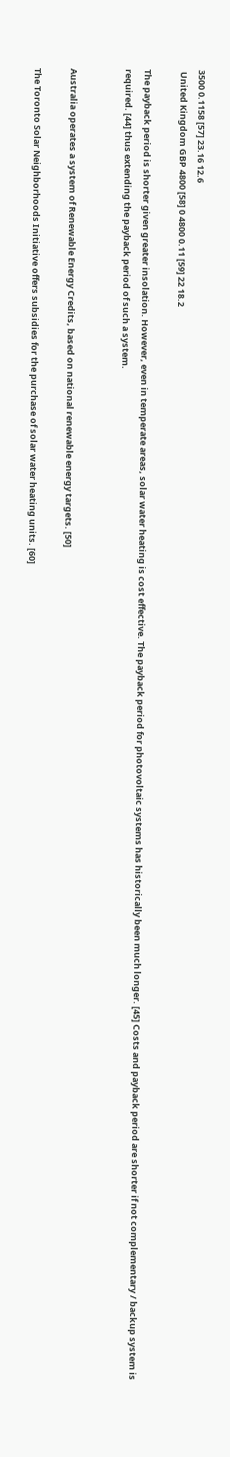3500 0.1158 [57] 23.16 12.6
 United Kingdom GBP 4800 [58] 0 4800 0.11 [59] 22 18.2

The payback period is shorter given greater insolation. However, even in temperate areas, solar water heating is cost effective. The payback period for photovoltaic systems has historically been much longer. [45] Costs and payback period are shorter if not complementary / backup system is required. [44] thus extending the payback period of such a system.


Australia operates a system of Renewable Energy Credits, based on national renewable energy targets. [50]

The Toronto Solar Neighborhoods Initiative offers subsidies for the purchase of solar water heating units. [60]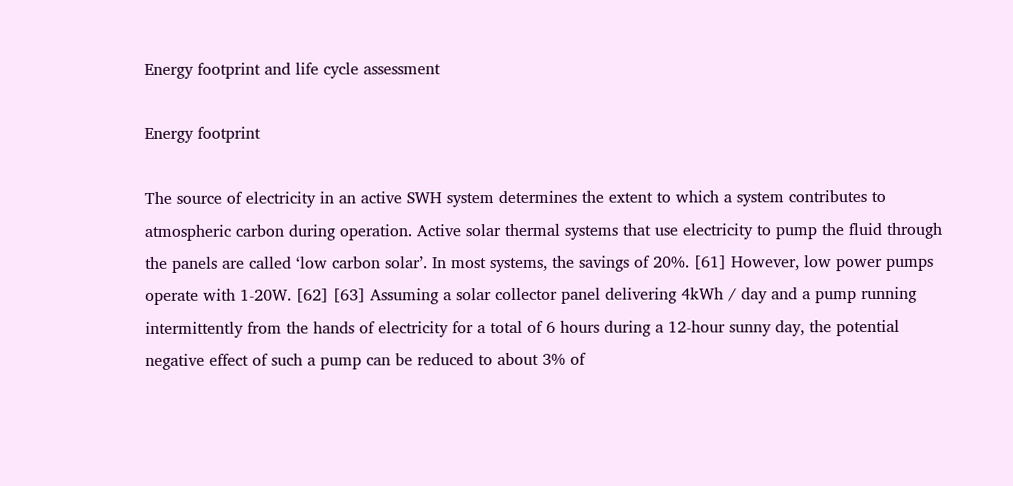Energy footprint and life cycle assessment

Energy footprint

The source of electricity in an active SWH system determines the extent to which a system contributes to atmospheric carbon during operation. Active solar thermal systems that use electricity to pump the fluid through the panels are called ‘low carbon solar’. In most systems, the savings of 20%. [61] However, low power pumps operate with 1-20W. [62] [63] Assuming a solar collector panel delivering 4kWh / day and a pump running intermittently from the hands of electricity for a total of 6 hours during a 12-hour sunny day, the potential negative effect of such a pump can be reduced to about 3% of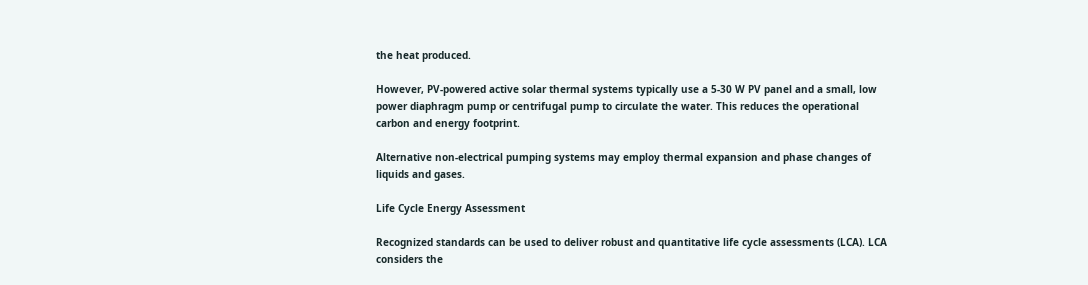the heat produced.

However, PV-powered active solar thermal systems typically use a 5-30 W PV panel and a small, low power diaphragm pump or centrifugal pump to circulate the water. This reduces the operational carbon and energy footprint.

Alternative non-electrical pumping systems may employ thermal expansion and phase changes of liquids and gases.

Life Cycle Energy Assessment

Recognized standards can be used to deliver robust and quantitative life cycle assessments (LCA). LCA considers the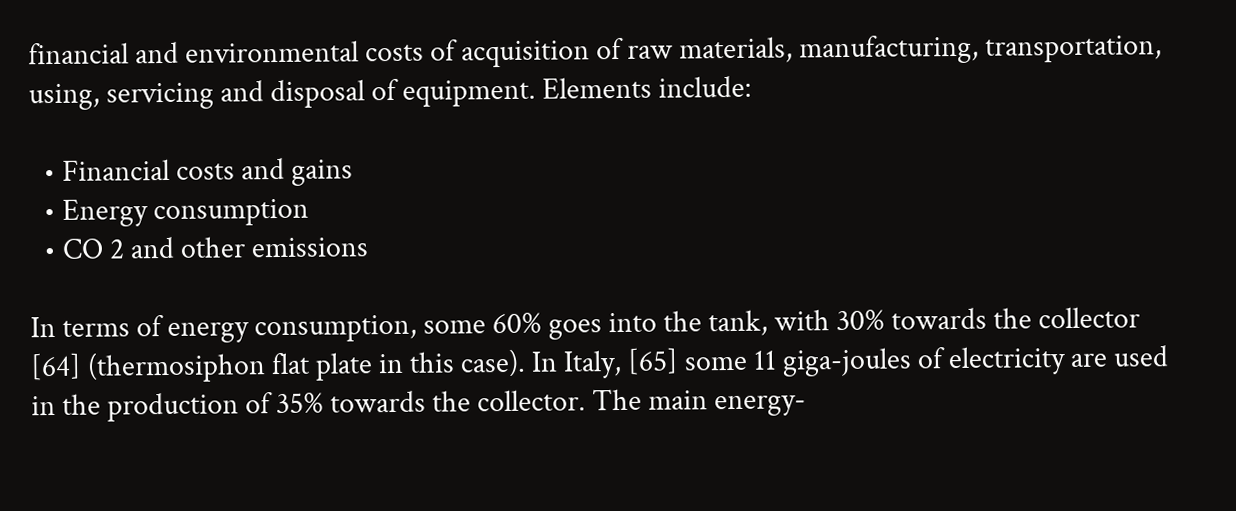financial and environmental costs of acquisition of raw materials, manufacturing, transportation, using, servicing and disposal of equipment. Elements include:

  • Financial costs and gains
  • Energy consumption
  • CO 2 and other emissions

In terms of energy consumption, some 60% goes into the tank, with 30% towards the collector [64] (thermosiphon flat plate in this case). In Italy, [65] some 11 giga-joules of electricity are used in the production of 35% towards the collector. The main energy-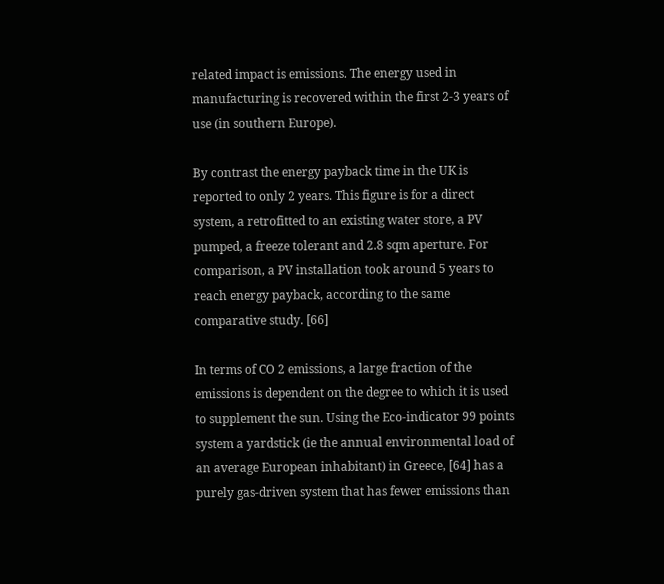related impact is emissions. The energy used in manufacturing is recovered within the first 2-3 years of use (in southern Europe).

By contrast the energy payback time in the UK is reported to only 2 years. This figure is for a direct system, a retrofitted to an existing water store, a PV pumped, a freeze tolerant and 2.8 sqm aperture. For comparison, a PV installation took around 5 years to reach energy payback, according to the same comparative study. [66]

In terms of CO 2 emissions, a large fraction of the emissions is dependent on the degree to which it is used to supplement the sun. Using the Eco-indicator 99 points system a yardstick (ie the annual environmental load of an average European inhabitant) in Greece, [64] has a purely gas-driven system that has fewer emissions than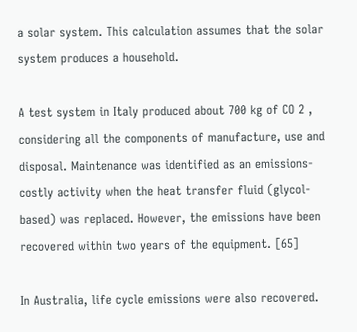a solar system. This calculation assumes that the solar system produces a household.

A test system in Italy produced about 700 kg of CO 2 , considering all the components of manufacture, use and disposal. Maintenance was identified as an emissions-costly activity when the heat transfer fluid (glycol-based) was replaced. However, the emissions have been recovered within two years of the equipment. [65]

In Australia, life cycle emissions were also recovered.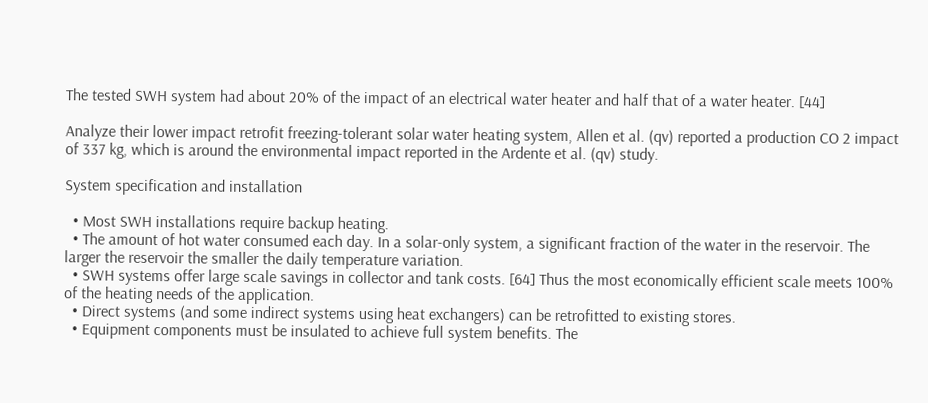The tested SWH system had about 20% of the impact of an electrical water heater and half that of a water heater. [44]

Analyze their lower impact retrofit freezing-tolerant solar water heating system, Allen et al. (qv) reported a production CO 2 impact of 337 kg, which is around the environmental impact reported in the Ardente et al. (qv) study.

System specification and installation

  • Most SWH installations require backup heating.
  • The amount of hot water consumed each day. In a solar-only system, a significant fraction of the water in the reservoir. The larger the reservoir the smaller the daily temperature variation.
  • SWH systems offer large scale savings in collector and tank costs. [64] Thus the most economically efficient scale meets 100% of the heating needs of the application.
  • Direct systems (and some indirect systems using heat exchangers) can be retrofitted to existing stores.
  • Equipment components must be insulated to achieve full system benefits. The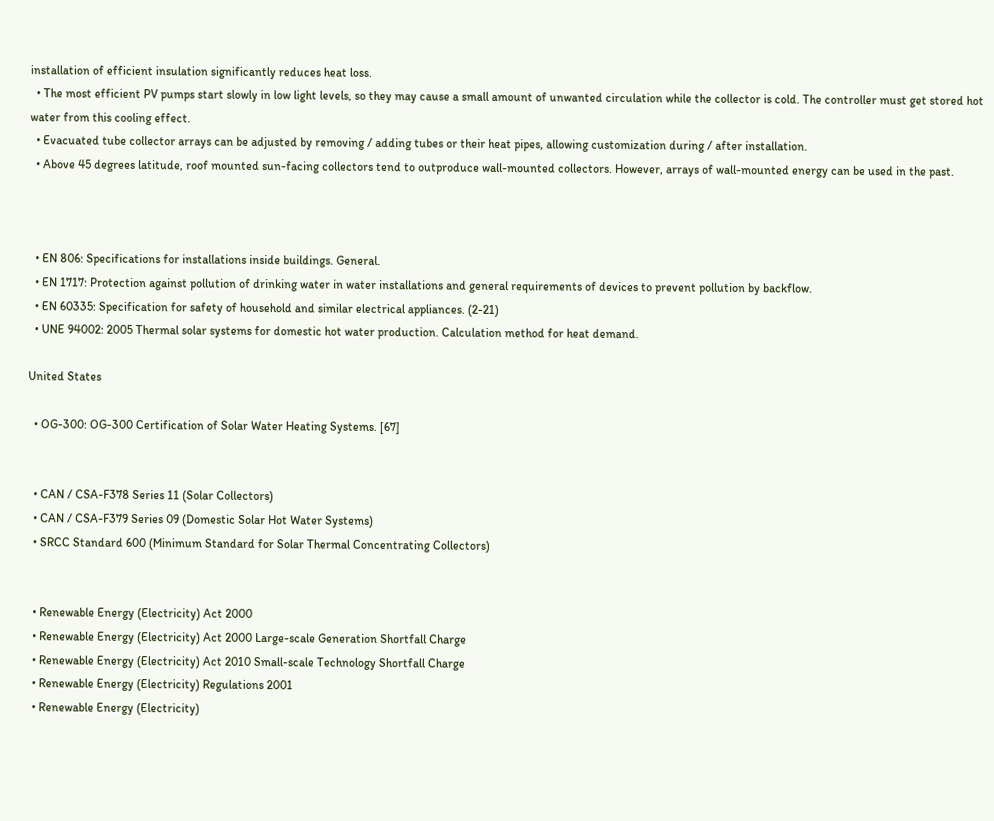installation of efficient insulation significantly reduces heat loss.
  • The most efficient PV pumps start slowly in low light levels, so they may cause a small amount of unwanted circulation while the collector is cold. The controller must get stored hot water from this cooling effect.
  • Evacuated tube collector arrays can be adjusted by removing / adding tubes or their heat pipes, allowing customization during / after installation.
  • Above 45 degrees latitude, roof mounted sun-facing collectors tend to outproduce wall-mounted collectors. However, arrays of wall-mounted energy can be used in the past.



  • EN 806: Specifications for installations inside buildings. General.
  • EN 1717: Protection against pollution of drinking water in water installations and general requirements of devices to prevent pollution by backflow.
  • EN 60335: Specification for safety of household and similar electrical appliances. (2-21)
  • UNE 94002: 2005 Thermal solar systems for domestic hot water production. Calculation method for heat demand.

United States

  • OG-300: OG-300 Certification of Solar Water Heating Systems. [67]


  • CAN / CSA-F378 Series 11 (Solar Collectors)
  • CAN / CSA-F379 Series 09 (Domestic Solar Hot Water Systems)
  • SRCC Standard 600 (Minimum Standard for Solar Thermal Concentrating Collectors)


  • Renewable Energy (Electricity) Act 2000
  • Renewable Energy (Electricity) Act 2000 Large-scale Generation Shortfall Charge
  • Renewable Energy (Electricity) Act 2010 Small-scale Technology Shortfall Charge
  • Renewable Energy (Electricity) Regulations 2001
  • Renewable Energy (Electricity)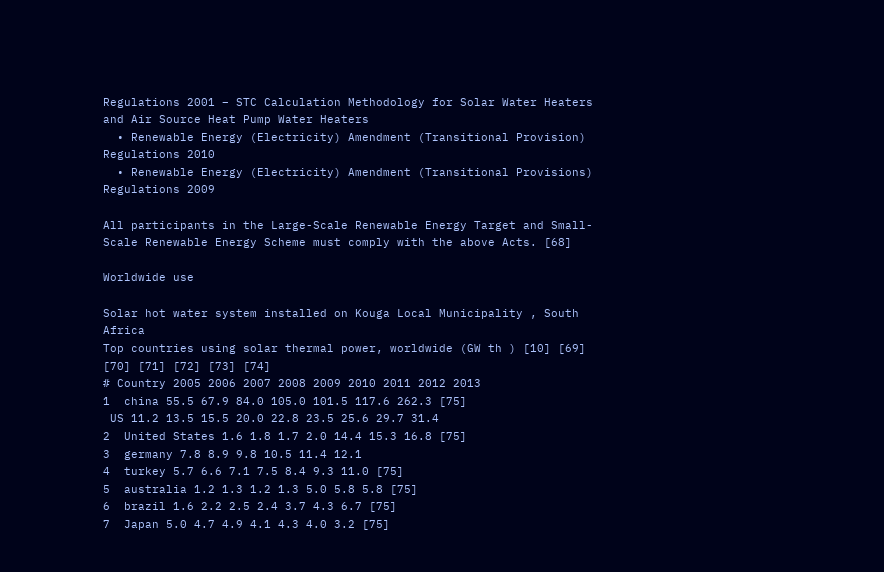Regulations 2001 – STC Calculation Methodology for Solar Water Heaters and Air Source Heat Pump Water Heaters
  • Renewable Energy (Electricity) Amendment (Transitional Provision) Regulations 2010
  • Renewable Energy (Electricity) Amendment (Transitional Provisions) Regulations 2009

All participants in the Large-Scale Renewable Energy Target and Small-Scale Renewable Energy Scheme must comply with the above Acts. [68]

Worldwide use

Solar hot water system installed on Kouga Local Municipality , South Africa
Top countries using solar thermal power, worldwide (GW th ) [10] [69] [70] [71] [72] [73] [74]
# Country 2005 2006 2007 2008 2009 2010 2011 2012 2013
1  china 55.5 67.9 84.0 105.0 101.5 117.6 262.3 [75]
 US 11.2 13.5 15.5 20.0 22.8 23.5 25.6 29.7 31.4
2  United States 1.6 1.8 1.7 2.0 14.4 15.3 16.8 [75]
3  germany 7.8 8.9 9.8 10.5 11.4 12.1
4  turkey 5.7 6.6 7.1 7.5 8.4 9.3 11.0 [75]
5  australia 1.2 1.3 1.2 1.3 5.0 5.8 5.8 [75]
6  brazil 1.6 2.2 2.5 2.4 3.7 4.3 6.7 [75]
7  Japan 5.0 4.7 4.9 4.1 4.3 4.0 3.2 [75]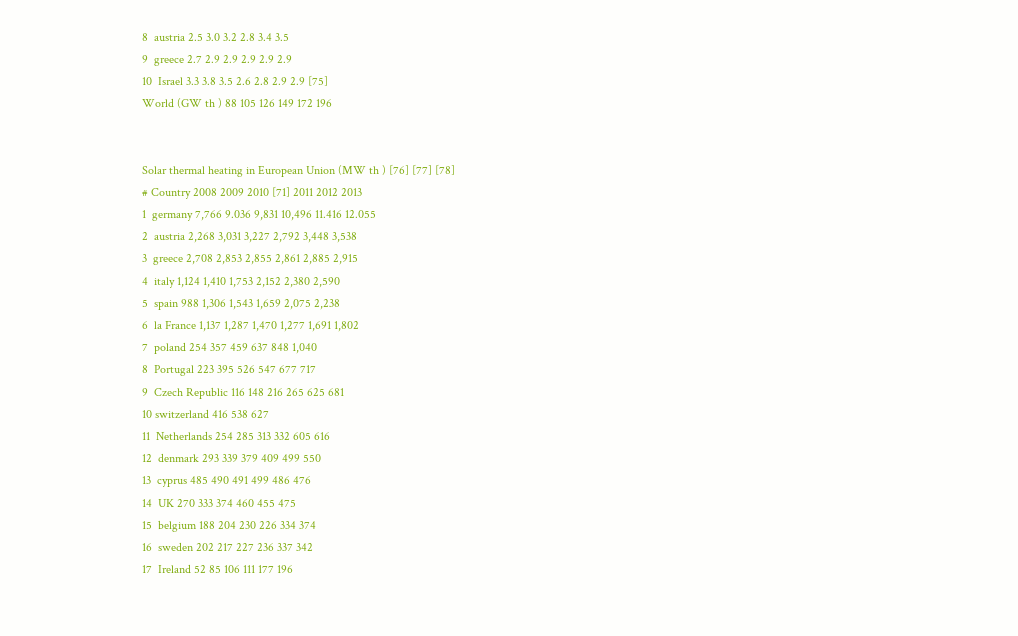8  austria 2.5 3.0 3.2 2.8 3.4 3.5
9  greece 2.7 2.9 2.9 2.9 2.9 2.9
10  Israel 3.3 3.8 3.5 2.6 2.8 2.9 2.9 [75]
World (GW th ) 88 105 126 149 172 196


Solar thermal heating in European Union (MW th ) [76] [77] [78]
# Country 2008 2009 2010 [71] 2011 2012 2013
1  germany 7,766 9.036 9,831 10,496 11.416 12.055
2  austria 2,268 3,031 3,227 2,792 3,448 3,538
3  greece 2,708 2,853 2,855 2,861 2,885 2,915
4  italy 1,124 1,410 1,753 2,152 2,380 2,590
5  spain 988 1,306 1,543 1,659 2,075 2,238
6  la France 1,137 1,287 1,470 1,277 1,691 1,802
7  poland 254 357 459 637 848 1,040
8  Portugal 223 395 526 547 677 717
9  Czech Republic 116 148 216 265 625 681
10 switzerland 416 538 627
11  Netherlands 254 285 313 332 605 616
12  denmark 293 339 379 409 499 550
13  cyprus 485 490 491 499 486 476
14  UK 270 333 374 460 455 475
15  belgium 188 204 230 226 334 374
16  sweden 202 217 227 236 337 342
17  Ireland 52 85 106 111 177 196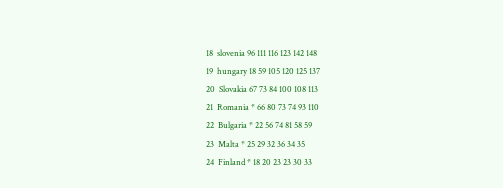18  slovenia 96 111 116 123 142 148
19  hungary 18 59 105 120 125 137
20  Slovakia 67 73 84 100 108 113
21  Romania * 66 80 73 74 93 110
22  Bulgaria * 22 56 74 81 58 59
23  Malta * 25 29 32 36 34 35
24  Finland * 18 20 23 23 30 33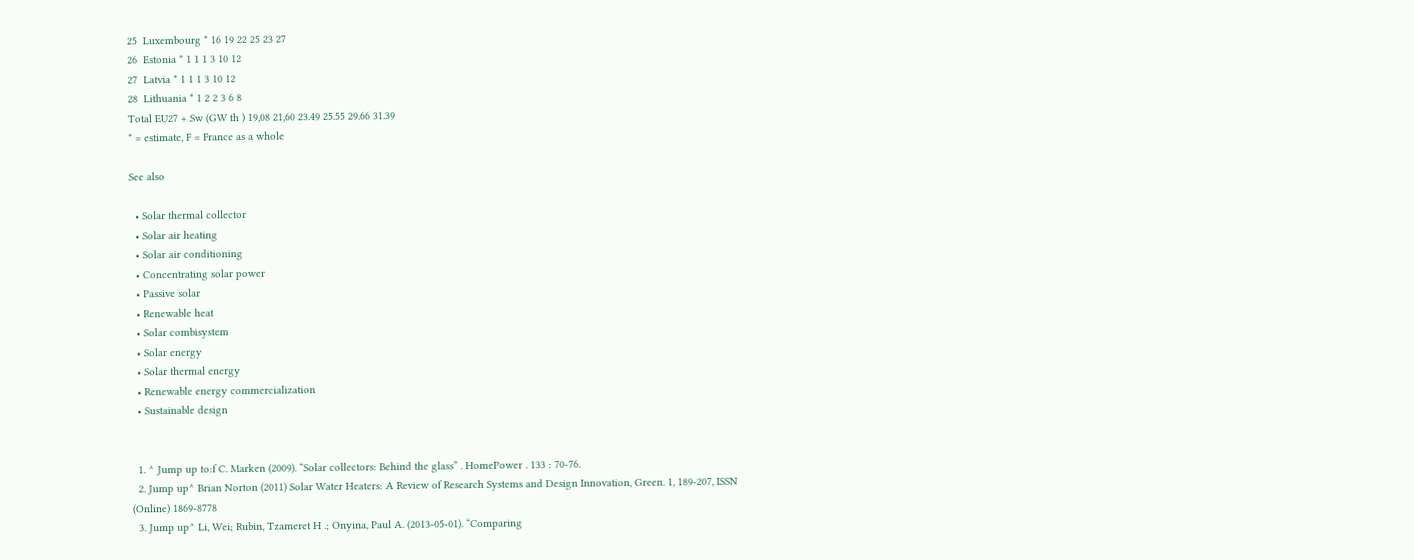25  Luxembourg * 16 19 22 25 23 27
26  Estonia * 1 1 1 3 10 12
27  Latvia * 1 1 1 3 10 12
28  Lithuania * 1 2 2 3 6 8
Total EU27 + Sw (GW th ) 19,08 21,60 23.49 25.55 29.66 31.39
* = estimate, F = France as a whole

See also

  • Solar thermal collector
  • Solar air heating
  • Solar air conditioning
  • Concentrating solar power
  • Passive solar
  • Renewable heat
  • Solar combisystem
  • Solar energy
  • Solar thermal energy
  • Renewable energy commercialization
  • Sustainable design


  1. ^ Jump up to:f C. Marken (2009). “Solar collectors: Behind the glass” . HomePower . 133 : 70-76.
  2. Jump up^ Brian Norton (2011) Solar Water Heaters: A Review of Research Systems and Design Innovation, Green. 1, 189-207, ISSN (Online) 1869-8778
  3. Jump up^ Li, Wei; Rubin, Tzameret H .; Onyina, Paul A. (2013-05-01). “Comparing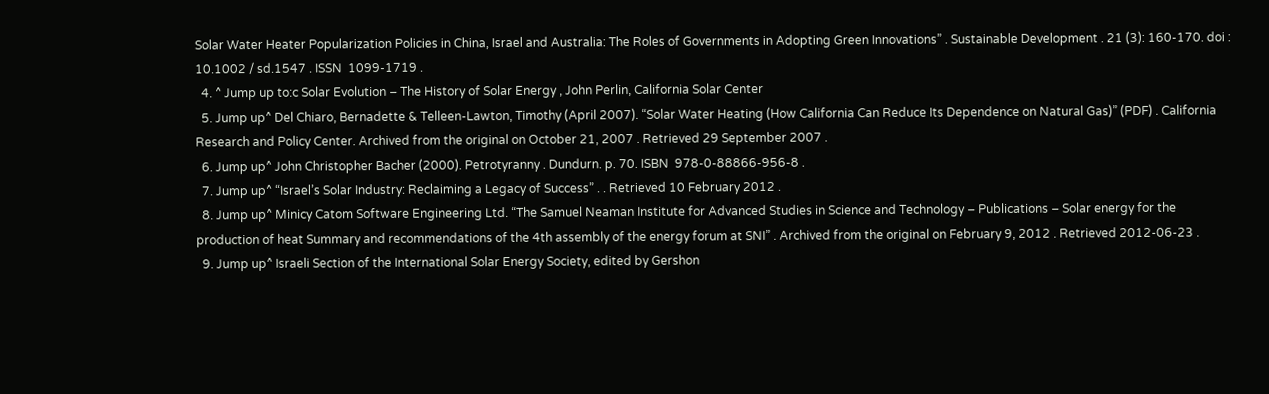Solar Water Heater Popularization Policies in China, Israel and Australia: The Roles of Governments in Adopting Green Innovations” . Sustainable Development . 21 (3): 160-170. doi : 10.1002 / sd.1547 . ISSN  1099-1719 .
  4. ^ Jump up to:c Solar Evolution – The History of Solar Energy , John Perlin, California Solar Center
  5. Jump up^ Del Chiaro, Bernadette & Telleen-Lawton, Timothy (April 2007). “Solar Water Heating (How California Can Reduce Its Dependence on Natural Gas)” (PDF) . California Research and Policy Center. Archived from the original on October 21, 2007 . Retrieved 29 September 2007 .
  6. Jump up^ John Christopher Bacher (2000). Petrotyranny . Dundurn. p. 70. ISBN  978-0-88866-956-8 .
  7. Jump up^ “Israel’s Solar Industry: Reclaiming a Legacy of Success” . . Retrieved 10 February 2012 .
  8. Jump up^ Minicy Catom Software Engineering Ltd. “The Samuel Neaman Institute for Advanced Studies in Science and Technology – Publications – Solar energy for the production of heat Summary and recommendations of the 4th assembly of the energy forum at SNI” . Archived from the original on February 9, 2012 . Retrieved 2012-06-23 .
  9. Jump up^ Israeli Section of the International Solar Energy Society, edited by Gershon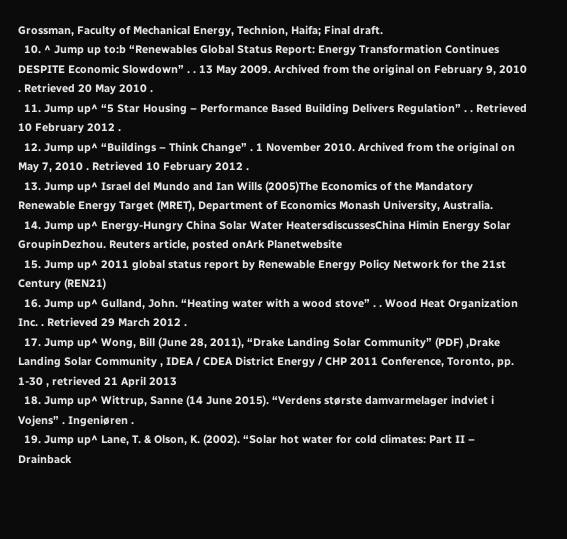Grossman, Faculty of Mechanical Energy, Technion, Haifa; Final draft.
  10. ^ Jump up to:b “Renewables Global Status Report: Energy Transformation Continues DESPITE Economic Slowdown” . . 13 May 2009. Archived from the original on February 9, 2010 . Retrieved 20 May 2010 .
  11. Jump up^ “5 Star Housing – Performance Based Building Delivers Regulation” . . Retrieved 10 February 2012 .
  12. Jump up^ “Buildings – Think Change” . 1 November 2010. Archived from the original on May 7, 2010 . Retrieved 10 February 2012 .
  13. Jump up^ Israel del Mundo and Ian Wills (2005)The Economics of the Mandatory Renewable Energy Target (MRET), Department of Economics Monash University, Australia.
  14. Jump up^ Energy-Hungry China Solar Water HeatersdiscussesChina Himin Energy Solar GroupinDezhou. Reuters article, posted onArk Planetwebsite
  15. Jump up^ 2011 global status report by Renewable Energy Policy Network for the 21st Century (REN21)
  16. Jump up^ Gulland, John. “Heating water with a wood stove” . . Wood Heat Organization Inc. . Retrieved 29 March 2012 .
  17. Jump up^ Wong, Bill (June 28, 2011), “Drake Landing Solar Community” (PDF) ,Drake Landing Solar Community , IDEA / CDEA District Energy / CHP 2011 Conference, Toronto, pp. 1-30 , retrieved 21 April 2013
  18. Jump up^ Wittrup, Sanne (14 June 2015). “Verdens største damvarmelager indviet i Vojens” . Ingeniøren .
  19. Jump up^ Lane, T. & Olson, K. (2002). “Solar hot water for cold climates: Part II – Drainback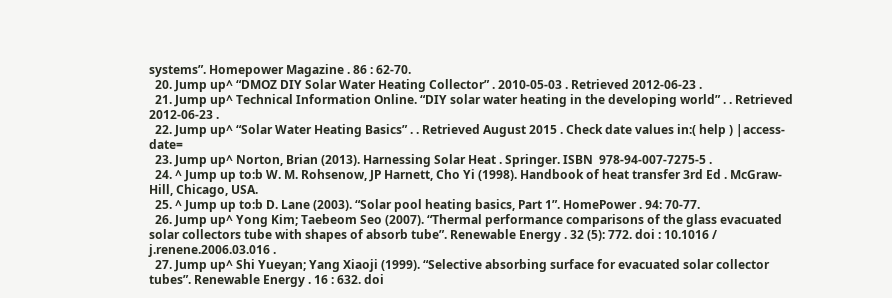systems”. Homepower Magazine . 86 : 62-70.
  20. Jump up^ “DMOZ DIY Solar Water Heating Collector” . 2010-05-03 . Retrieved 2012-06-23 .
  21. Jump up^ Technical Information Online. “DIY solar water heating in the developing world” . . Retrieved 2012-06-23 .
  22. Jump up^ “Solar Water Heating Basics” . . Retrieved August 2015 . Check date values in:( help ) |access-date=
  23. Jump up^ Norton, Brian (2013). Harnessing Solar Heat . Springer. ISBN  978-94-007-7275-5 .
  24. ^ Jump up to:b W. M. Rohsenow, JP Harnett, Cho Yi (1998). Handbook of heat transfer 3rd Ed . McGraw-Hill, Chicago, USA.
  25. ^ Jump up to:b D. Lane (2003). “Solar pool heating basics, Part 1”. HomePower . 94: 70-77.
  26. Jump up^ Yong Kim; Taebeom Seo (2007). “Thermal performance comparisons of the glass evacuated solar collectors tube with shapes of absorb tube”. Renewable Energy . 32 (5): 772. doi : 10.1016 / j.renene.2006.03.016 .
  27. Jump up^ Shi Yueyan; Yang Xiaoji (1999). “Selective absorbing surface for evacuated solar collector tubes”. Renewable Energy . 16 : 632. doi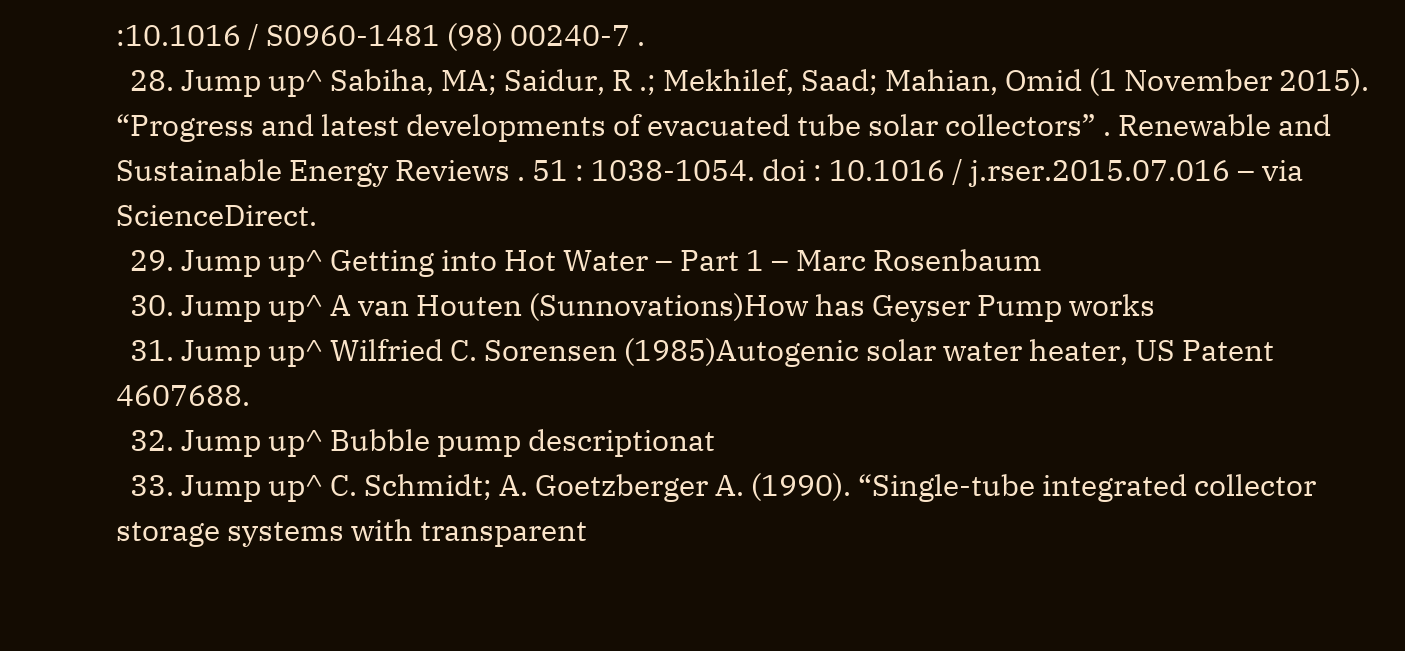:10.1016 / S0960-1481 (98) 00240-7 .
  28. Jump up^ Sabiha, MA; Saidur, R .; Mekhilef, Saad; Mahian, Omid (1 November 2015). “Progress and latest developments of evacuated tube solar collectors” . Renewable and Sustainable Energy Reviews . 51 : 1038-1054. doi : 10.1016 / j.rser.2015.07.016 – via ScienceDirect.
  29. Jump up^ Getting into Hot Water – Part 1 – Marc Rosenbaum
  30. Jump up^ A van Houten (Sunnovations)How has Geyser Pump works
  31. Jump up^ Wilfried C. Sorensen (1985)Autogenic solar water heater, US Patent 4607688.
  32. Jump up^ Bubble pump descriptionat
  33. Jump up^ C. Schmidt; A. Goetzberger A. (1990). “Single-tube integrated collector storage systems with transparent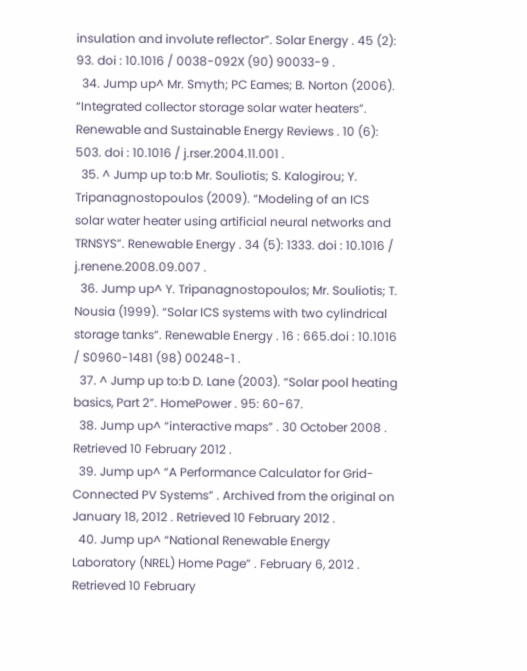insulation and involute reflector”. Solar Energy . 45 (2): 93. doi : 10.1016 / 0038-092X (90) 90033-9 .
  34. Jump up^ Mr. Smyth; PC Eames; B. Norton (2006). “Integrated collector storage solar water heaters”. Renewable and Sustainable Energy Reviews . 10 (6): 503. doi : 10.1016 / j.rser.2004.11.001 .
  35. ^ Jump up to:b Mr. Souliotis; S. Kalogirou; Y. Tripanagnostopoulos (2009). “Modeling of an ICS solar water heater using artificial neural networks and TRNSYS”. Renewable Energy . 34 (5): 1333. doi : 10.1016 / j.renene.2008.09.007 .
  36. Jump up^ Y. Tripanagnostopoulos; Mr. Souliotis; T. Nousia (1999). “Solar ICS systems with two cylindrical storage tanks”. Renewable Energy . 16 : 665.doi : 10.1016 / S0960-1481 (98) 00248-1 .
  37. ^ Jump up to:b D. Lane (2003). “Solar pool heating basics, Part 2”. HomePower . 95: 60-67.
  38. Jump up^ “interactive maps” . 30 October 2008 . Retrieved 10 February 2012 .
  39. Jump up^ “A Performance Calculator for Grid-Connected PV Systems” . Archived from the original on January 18, 2012 . Retrieved 10 February 2012 .
  40. Jump up^ “National Renewable Energy Laboratory (NREL) Home Page” . February 6, 2012 . Retrieved 10 February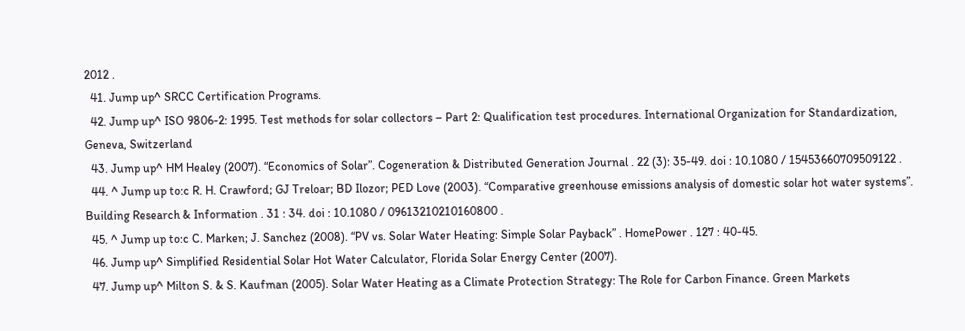2012 .
  41. Jump up^ SRCC Certification Programs.
  42. Jump up^ ISO 9806-2: 1995. Test methods for solar collectors – Part 2: Qualification test procedures. International Organization for Standardization, Geneva, Switzerland
  43. Jump up^ HM Healey (2007). “Economics of Solar”. Cogeneration & Distributed Generation Journal . 22 (3): 35-49. doi : 10.1080 / 15453660709509122 .
  44. ^ Jump up to:c R. H. Crawford; GJ Treloar; BD Ilozor; PED Love (2003). “Comparative greenhouse emissions analysis of domestic solar hot water systems”. Building Research & Information . 31 : 34. doi : 10.1080 / 09613210210160800 .
  45. ^ Jump up to:c C. Marken; J. Sanchez (2008). “PV vs. Solar Water Heating: Simple Solar Payback” . HomePower . 127 : 40-45.
  46. Jump up^ Simplified Residential Solar Hot Water Calculator, Florida Solar Energy Center (2007).
  47. Jump up^ Milton S. & S. Kaufman (2005). Solar Water Heating as a Climate Protection Strategy: The Role for Carbon Finance. Green Markets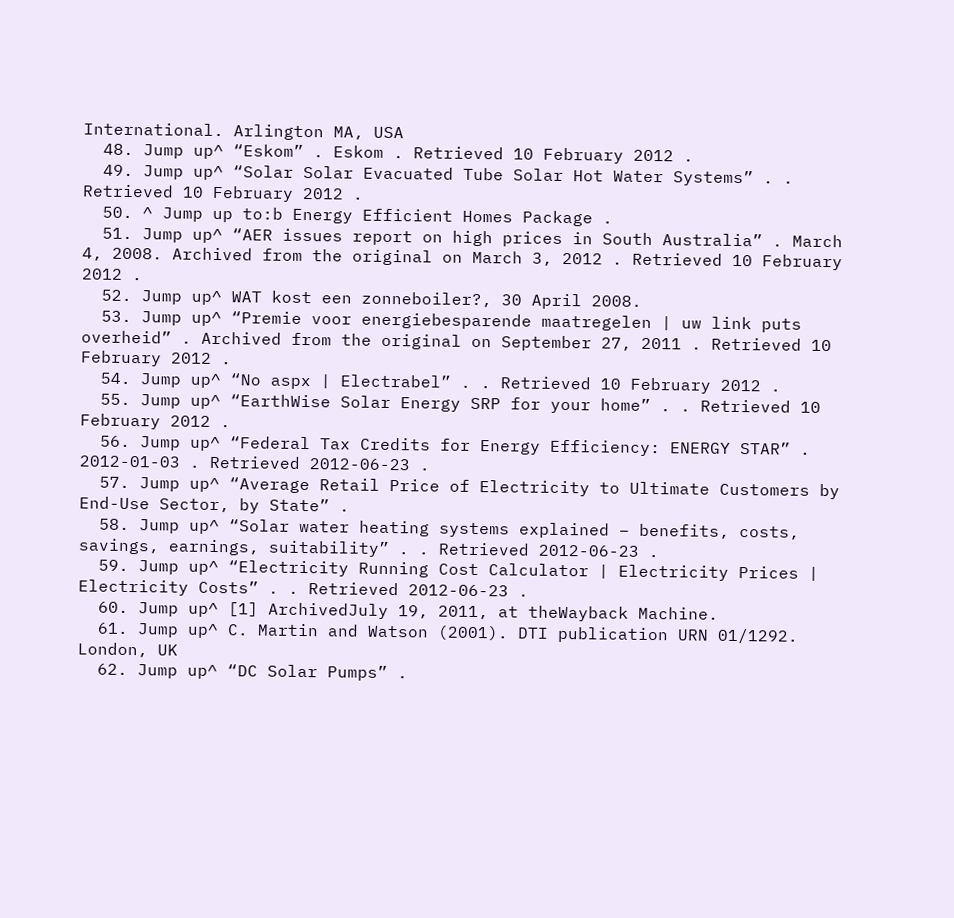International. Arlington MA, USA
  48. Jump up^ “Eskom” . Eskom . Retrieved 10 February 2012 .
  49. Jump up^ “Solar Solar Evacuated Tube Solar Hot Water Systems” . . Retrieved 10 February 2012 .
  50. ^ Jump up to:b Energy Efficient Homes Package .
  51. Jump up^ “AER issues report on high prices in South Australia” . March 4, 2008. Archived from the original on March 3, 2012 . Retrieved 10 February 2012 .
  52. Jump up^ WAT kost een zonneboiler?, 30 April 2008.
  53. Jump up^ “Premie voor energiebesparende maatregelen | uw link puts overheid” . Archived from the original on September 27, 2011 . Retrieved 10 February 2012 .
  54. Jump up^ “No aspx | Electrabel” . . Retrieved 10 February 2012 .
  55. Jump up^ “EarthWise Solar Energy SRP for your home” . . Retrieved 10 February 2012 .
  56. Jump up^ “Federal Tax Credits for Energy Efficiency: ENERGY STAR” . 2012-01-03 . Retrieved 2012-06-23 .
  57. Jump up^ “Average Retail Price of Electricity to Ultimate Customers by End-Use Sector, by State” .
  58. Jump up^ “Solar water heating systems explained – benefits, costs, savings, earnings, suitability” . . Retrieved 2012-06-23 .
  59. Jump up^ “Electricity Running Cost Calculator | Electricity Prices | Electricity Costs” . . Retrieved 2012-06-23 .
  60. Jump up^ [1] ArchivedJuly 19, 2011, at theWayback Machine.
  61. Jump up^ C. Martin and Watson (2001). DTI publication URN 01/1292. London, UK
  62. Jump up^ “DC Solar Pumps” .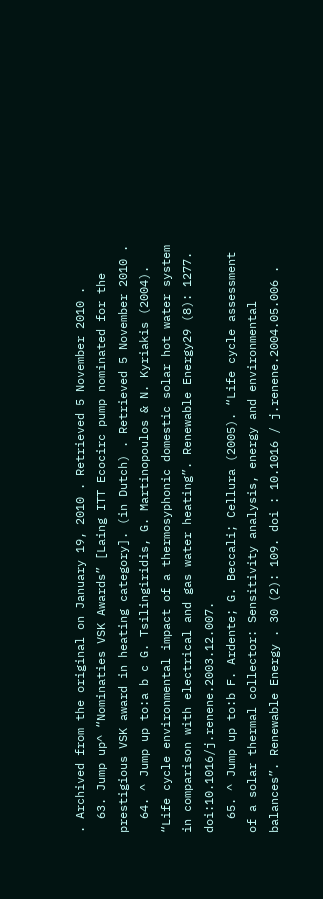. Archived from the original on January 19, 2010 . Retrieved 5 November 2010 .
  63. Jump up^ “Nominaties VSK Awards” [Laing ITT Ecocirc pump nominated for the prestigious VSK award in heating category]. (in Dutch) . Retrieved 5 November 2010 .
  64. ^ Jump up to:a b c G. Tsilingiridis, G. Martinopoulos & N. Kyriakis (2004). “Life cycle environmental impact of a thermosyphonic domestic solar hot water system in comparison with electrical and gas water heating”. Renewable Energy29 (8): 1277. doi:10.1016/j.renene.2003.12.007.
  65. ^ Jump up to:b F. Ardente; G. Beccali; Cellura (2005). “Life cycle assessment of a solar thermal collector: Sensitivity analysis, energy and environmental balances”. Renewable Energy . 30 (2): 109. doi : 10.1016 / j.renene.2004.05.006 .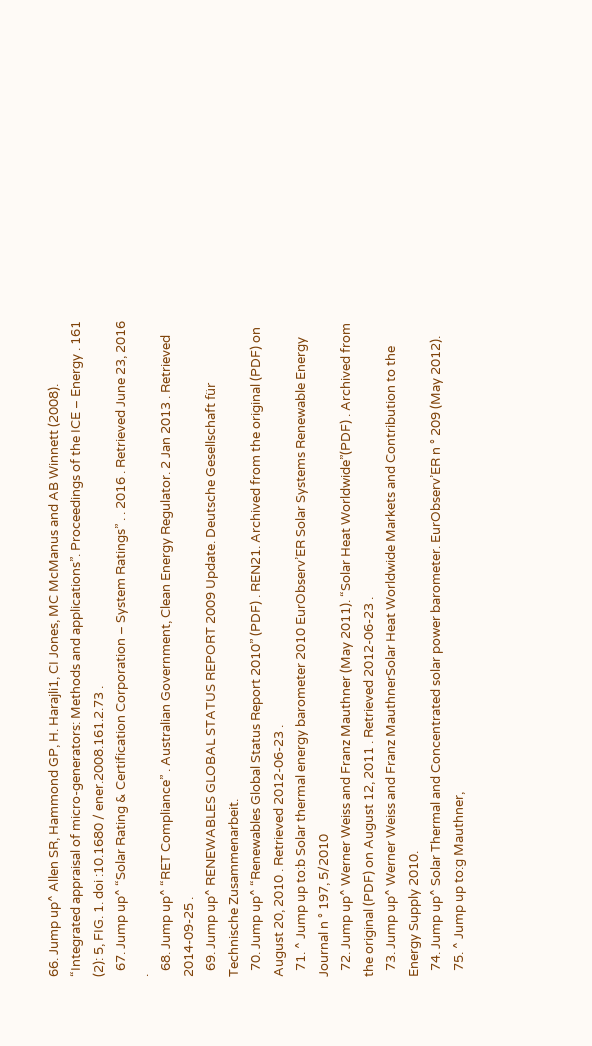66. Jump up^ Allen SR, Hammond GP, H. Harajli1, CI Jones, MC McManus and AB Winnett (2008). “Integrated appraisal of micro-generators: Methods and applications”. Proceedings of the ICE – Energy . 161 (2): 5, FIG. 1. doi :10.1680 / ener.2008.161.2.73 .
  67. Jump up^ “Solar Rating & Certification Corporation – System Ratings” . . 2016 . Retrieved June 23, 2016 .
  68. Jump up^ “RET Compliance” . Australian Government, Clean Energy Regulator. 2 Jan 2013 . Retrieved 2014-09-25 .
  69. Jump up^ RENEWABLES GLOBAL STATUS REPORT 2009 Update. Deutsche Gesellschaft für Technische Zusammenarbeit.
  70. Jump up^ “Renewables Global Status Report 2010” (PDF) . REN21. Archived from the original (PDF) on August 20, 2010 . Retrieved 2012-06-23 .
  71. ^ Jump up to:b Solar thermal energy barometer 2010 EurObserv’ER Solar Systems Renewable Energy Journal n ° 197, 5/2010
  72. Jump up^ Werner Weiss and Franz Mauthner (May 2011). “Solar Heat Worldwide”(PDF) . Archived from the original (PDF) on August 12, 2011 . Retrieved 2012-06-23 .
  73. Jump up^ Werner Weiss and Franz MauthnerSolar Heat Worldwide Markets and Contribution to the Energy Supply 2010.
  74. Jump up^ Solar Thermal and Concentrated solar power barometer. EurObserv’ER n ° 209 (May 2012).
  75. ^ Jump up to:g Mauthner,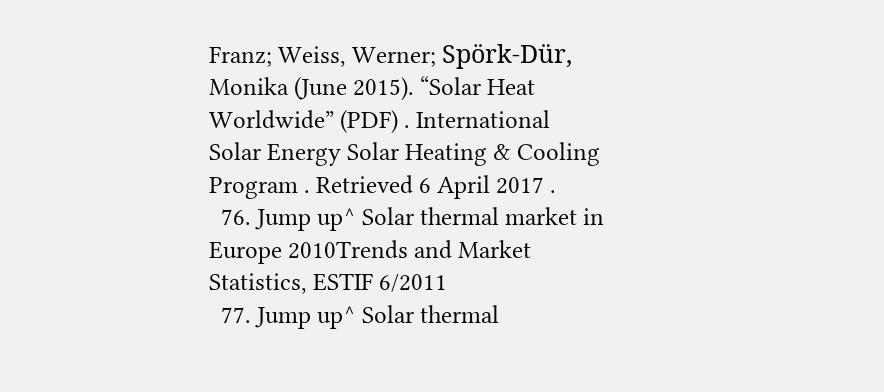Franz; Weiss, Werner; Spörk-Dür, Monika (June 2015). “Solar Heat Worldwide” (PDF) . International Solar Energy Solar Heating & Cooling Program . Retrieved 6 April 2017 .
  76. Jump up^ Solar thermal market in Europe 2010Trends and Market Statistics, ESTIF 6/2011
  77. Jump up^ Solar thermal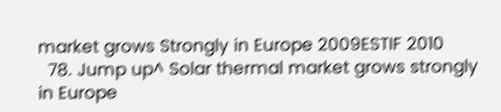market grows Strongly in Europe 2009ESTIF 2010
  78. Jump up^ Solar thermal market grows strongly in Europe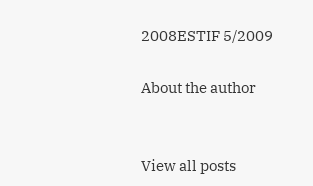2008ESTIF 5/2009

About the author


View all posts